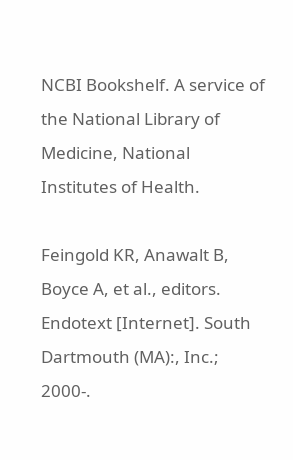NCBI Bookshelf. A service of the National Library of Medicine, National Institutes of Health.

Feingold KR, Anawalt B, Boyce A, et al., editors. Endotext [Internet]. South Dartmouth (MA):, Inc.; 2000-.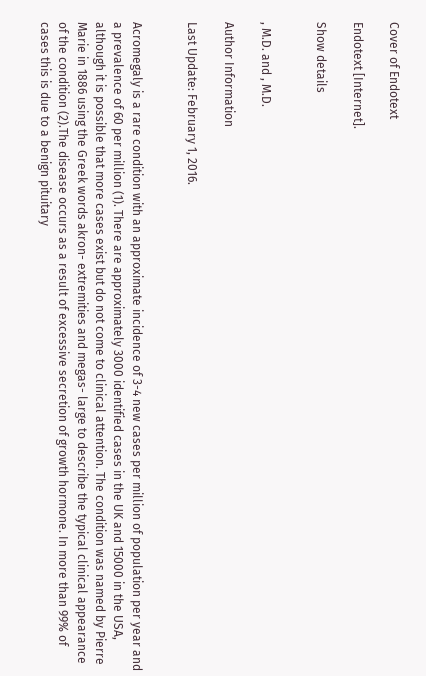Cover of Endotext

Endotext [Internet].

Show details


, M.D. and , M.D.

Author Information

Last Update: February 1, 2016.


Acromegaly is a rare condition with an approximate incidence of 3-4 new cases per million of population per year and a prevalence of 60 per million (1). There are approximately 3000 identified cases in the UK and 15000 in the USA, although it is possible that more cases exist but do not come to clinical attention. The condition was named by Pierre Marie in 1886 using the Greek words akron- extremities and megas- large to describe the typical clinical appearance of the condition (2).The disease occurs as a result of excessive secretion of growth hormone. In more than 99% of cases this is due to a benign pituitary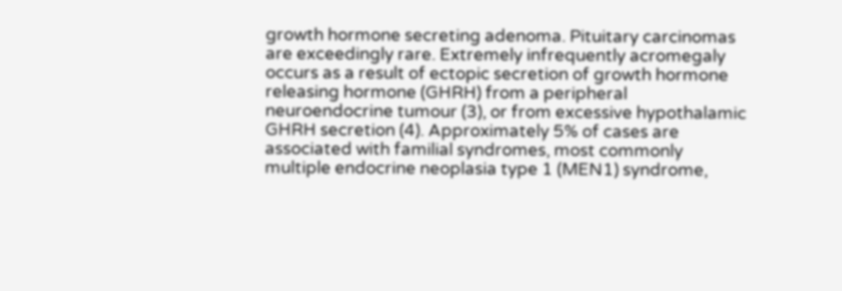growth hormone secreting adenoma. Pituitary carcinomas are exceedingly rare. Extremely infrequently acromegaly occurs as a result of ectopic secretion of growth hormone releasing hormone (GHRH) from a peripheral neuroendocrine tumour (3), or from excessive hypothalamic GHRH secretion (4). Approximately 5% of cases are associated with familial syndromes, most commonly multiple endocrine neoplasia type 1 (MEN1) syndrome,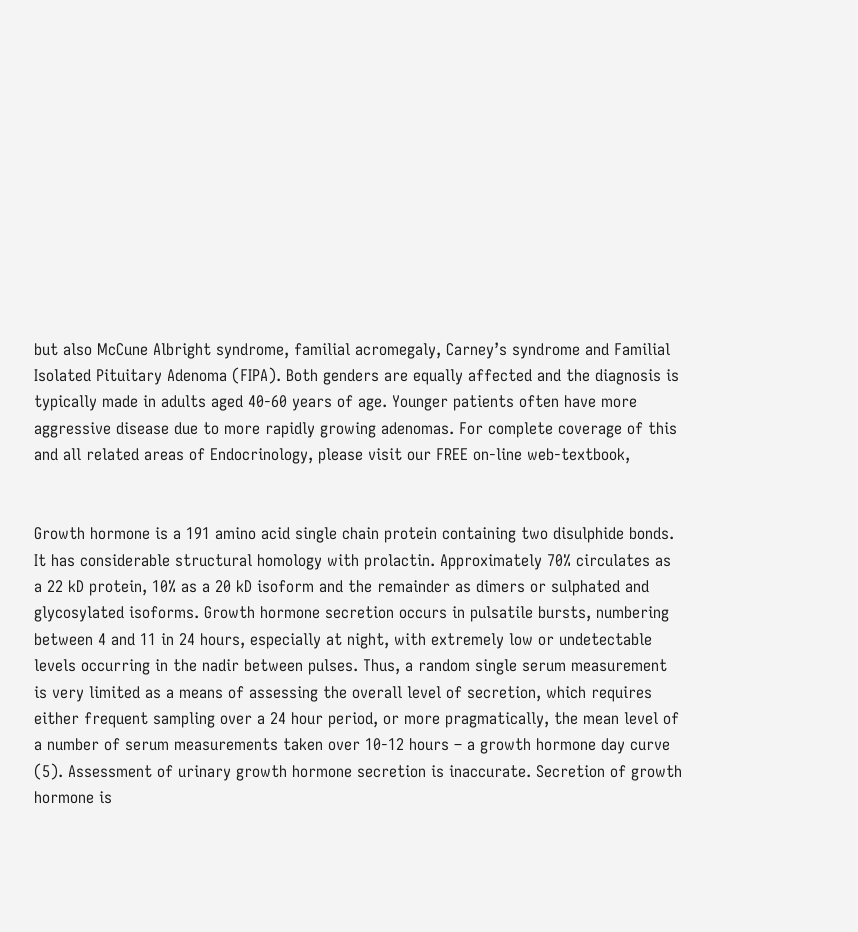but also McCune Albright syndrome, familial acromegaly, Carney’s syndrome and Familial Isolated Pituitary Adenoma (FIPA). Both genders are equally affected and the diagnosis is typically made in adults aged 40-60 years of age. Younger patients often have more aggressive disease due to more rapidly growing adenomas. For complete coverage of this and all related areas of Endocrinology, please visit our FREE on-line web-textbook,


Growth hormone is a 191 amino acid single chain protein containing two disulphide bonds. It has considerable structural homology with prolactin. Approximately 70% circulates as a 22 kD protein, 10% as a 20 kD isoform and the remainder as dimers or sulphated and glycosylated isoforms. Growth hormone secretion occurs in pulsatile bursts, numbering between 4 and 11 in 24 hours, especially at night, with extremely low or undetectable levels occurring in the nadir between pulses. Thus, a random single serum measurement is very limited as a means of assessing the overall level of secretion, which requires either frequent sampling over a 24 hour period, or more pragmatically, the mean level of a number of serum measurements taken over 10-12 hours – a growth hormone day curve (5). Assessment of urinary growth hormone secretion is inaccurate. Secretion of growth hormone is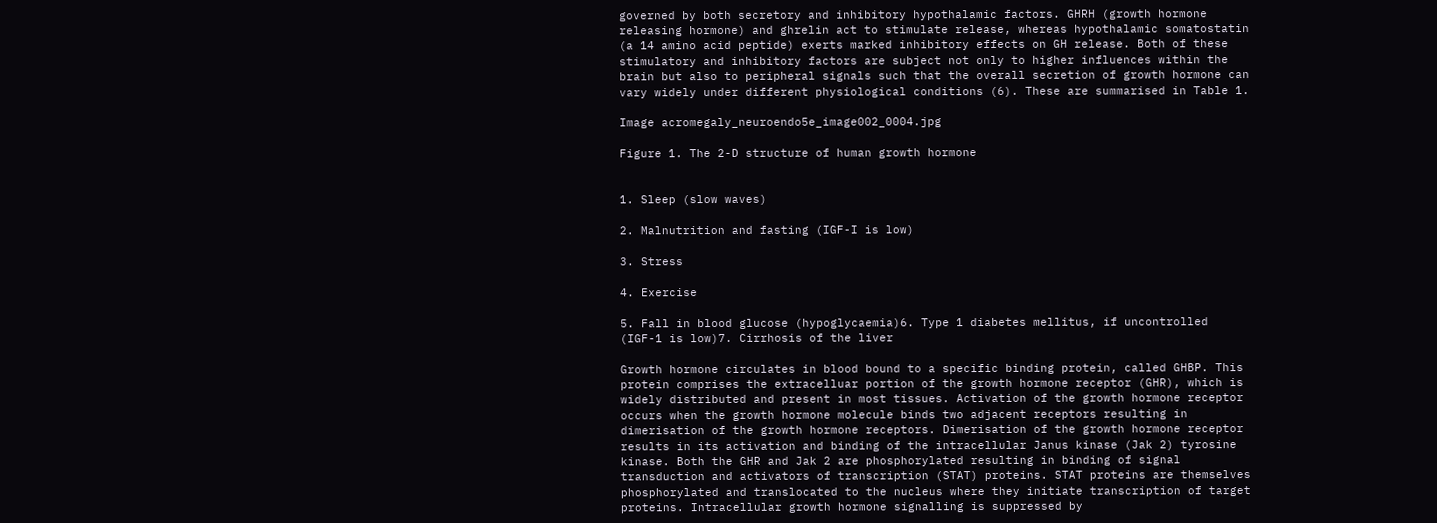governed by both secretory and inhibitory hypothalamic factors. GHRH (growth hormone releasing hormone) and ghrelin act to stimulate release, whereas hypothalamic somatostatin (a 14 amino acid peptide) exerts marked inhibitory effects on GH release. Both of these stimulatory and inhibitory factors are subject not only to higher influences within the brain but also to peripheral signals such that the overall secretion of growth hormone can vary widely under different physiological conditions (6). These are summarised in Table 1.

Image acromegaly_neuroendo5e_image002_0004.jpg

Figure 1. The 2-D structure of human growth hormone


1. Sleep (slow waves)

2. Malnutrition and fasting (IGF-I is low)

3. Stress

4. Exercise

5. Fall in blood glucose (hypoglycaemia)6. Type 1 diabetes mellitus, if uncontrolled (IGF-1 is low)7. Cirrhosis of the liver

Growth hormone circulates in blood bound to a specific binding protein, called GHBP. This protein comprises the extracelluar portion of the growth hormone receptor (GHR), which is widely distributed and present in most tissues. Activation of the growth hormone receptor occurs when the growth hormone molecule binds two adjacent receptors resulting in dimerisation of the growth hormone receptors. Dimerisation of the growth hormone receptor results in its activation and binding of the intracellular Janus kinase (Jak 2) tyrosine kinase. Both the GHR and Jak 2 are phosphorylated resulting in binding of signal transduction and activators of transcription (STAT) proteins. STAT proteins are themselves phosphorylated and translocated to the nucleus where they initiate transcription of target proteins. Intracellular growth hormone signalling is suppressed by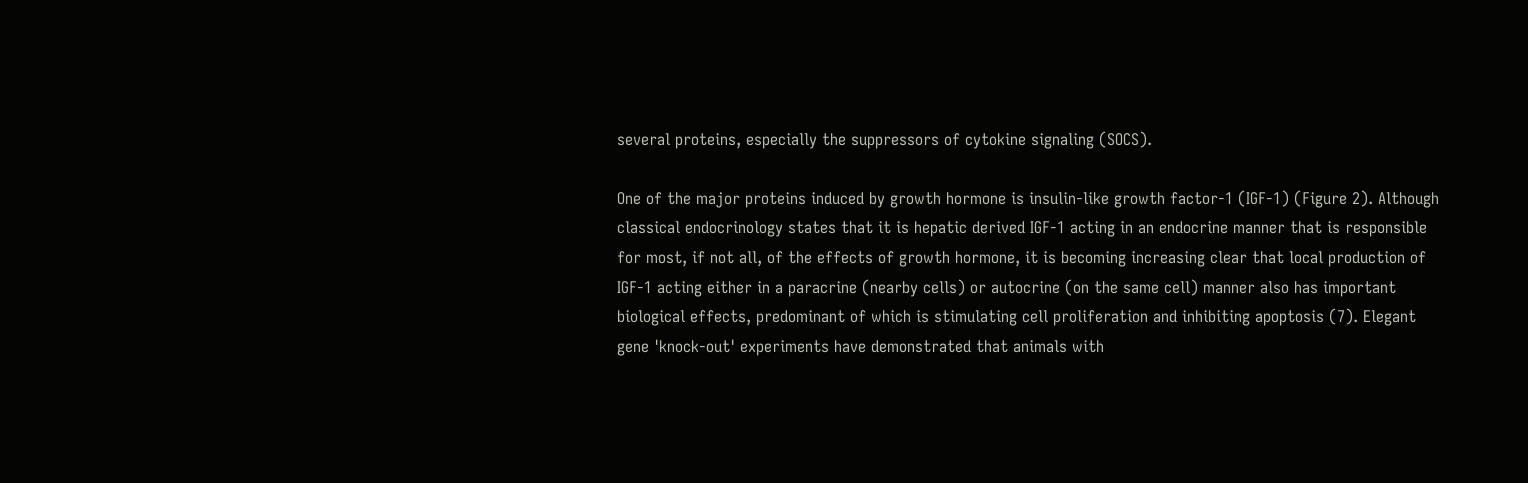several proteins, especially the suppressors of cytokine signaling (SOCS).

One of the major proteins induced by growth hormone is insulin-like growth factor-1 (IGF-1) (Figure 2). Although classical endocrinology states that it is hepatic derived IGF-1 acting in an endocrine manner that is responsible for most, if not all, of the effects of growth hormone, it is becoming increasing clear that local production of IGF-1 acting either in a paracrine (nearby cells) or autocrine (on the same cell) manner also has important biological effects, predominant of which is stimulating cell proliferation and inhibiting apoptosis (7). Elegant gene 'knock-out' experiments have demonstrated that animals with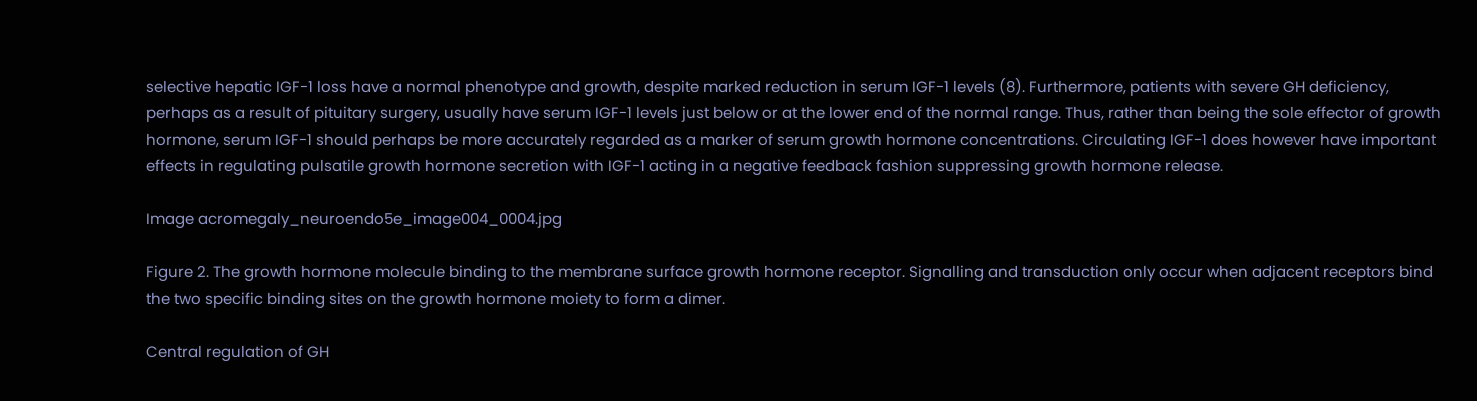selective hepatic IGF-1 loss have a normal phenotype and growth, despite marked reduction in serum IGF-1 levels (8). Furthermore, patients with severe GH deficiency, perhaps as a result of pituitary surgery, usually have serum IGF-1 levels just below or at the lower end of the normal range. Thus, rather than being the sole effector of growth hormone, serum IGF-1 should perhaps be more accurately regarded as a marker of serum growth hormone concentrations. Circulating IGF-1 does however have important effects in regulating pulsatile growth hormone secretion with IGF-1 acting in a negative feedback fashion suppressing growth hormone release.

Image acromegaly_neuroendo5e_image004_0004.jpg

Figure 2. The growth hormone molecule binding to the membrane surface growth hormone receptor. Signalling and transduction only occur when adjacent receptors bind the two specific binding sites on the growth hormone moiety to form a dimer.

Central regulation of GH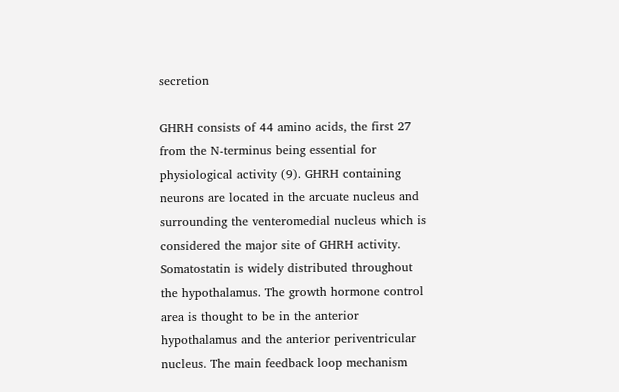secretion

GHRH consists of 44 amino acids, the first 27 from the N-terminus being essential for physiological activity (9). GHRH containing neurons are located in the arcuate nucleus and surrounding the venteromedial nucleus which is considered the major site of GHRH activity. Somatostatin is widely distributed throughout the hypothalamus. The growth hormone control area is thought to be in the anterior hypothalamus and the anterior periventricular nucleus. The main feedback loop mechanism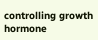controlling growth hormone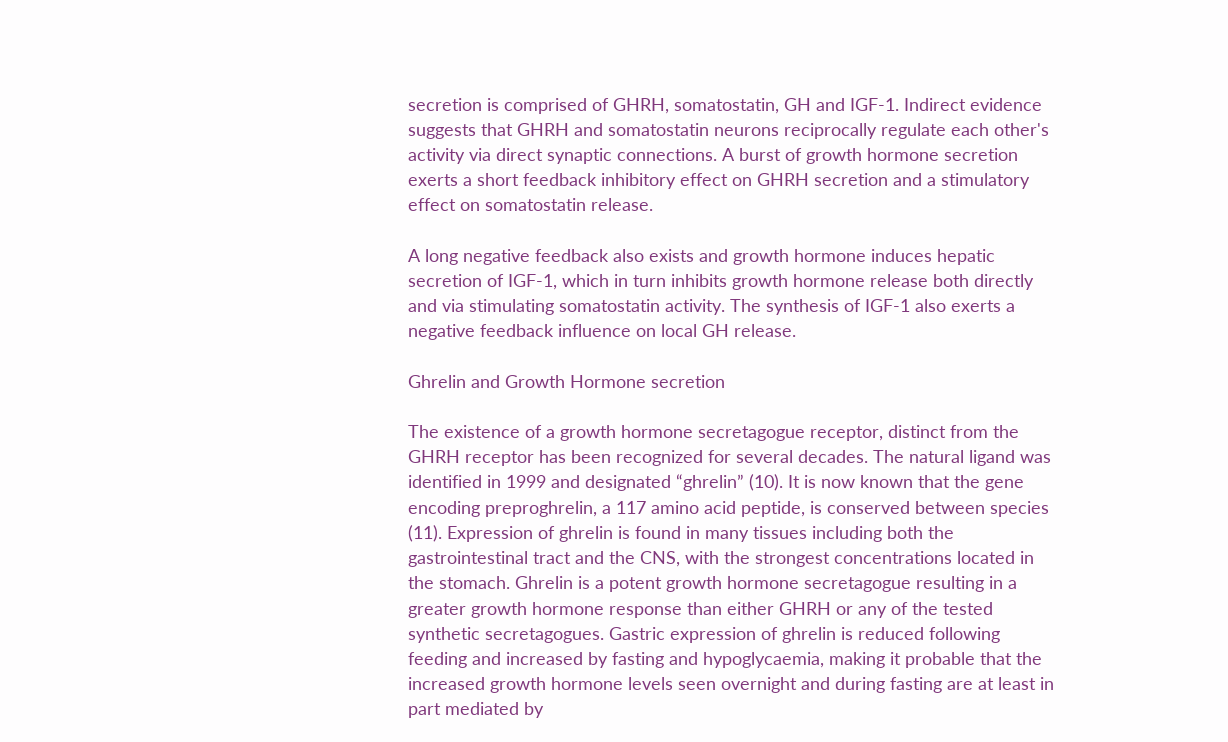secretion is comprised of GHRH, somatostatin, GH and IGF-1. Indirect evidence suggests that GHRH and somatostatin neurons reciprocally regulate each other's activity via direct synaptic connections. A burst of growth hormone secretion exerts a short feedback inhibitory effect on GHRH secretion and a stimulatory effect on somatostatin release.

A long negative feedback also exists and growth hormone induces hepatic secretion of IGF-1, which in turn inhibits growth hormone release both directly and via stimulating somatostatin activity. The synthesis of IGF-1 also exerts a negative feedback influence on local GH release.

Ghrelin and Growth Hormone secretion

The existence of a growth hormone secretagogue receptor, distinct from the GHRH receptor has been recognized for several decades. The natural ligand was identified in 1999 and designated “ghrelin” (10). It is now known that the gene encoding preproghrelin, a 117 amino acid peptide, is conserved between species (11). Expression of ghrelin is found in many tissues including both the gastrointestinal tract and the CNS, with the strongest concentrations located in the stomach. Ghrelin is a potent growth hormone secretagogue resulting in a greater growth hormone response than either GHRH or any of the tested synthetic secretagogues. Gastric expression of ghrelin is reduced following feeding and increased by fasting and hypoglycaemia, making it probable that the increased growth hormone levels seen overnight and during fasting are at least in part mediated by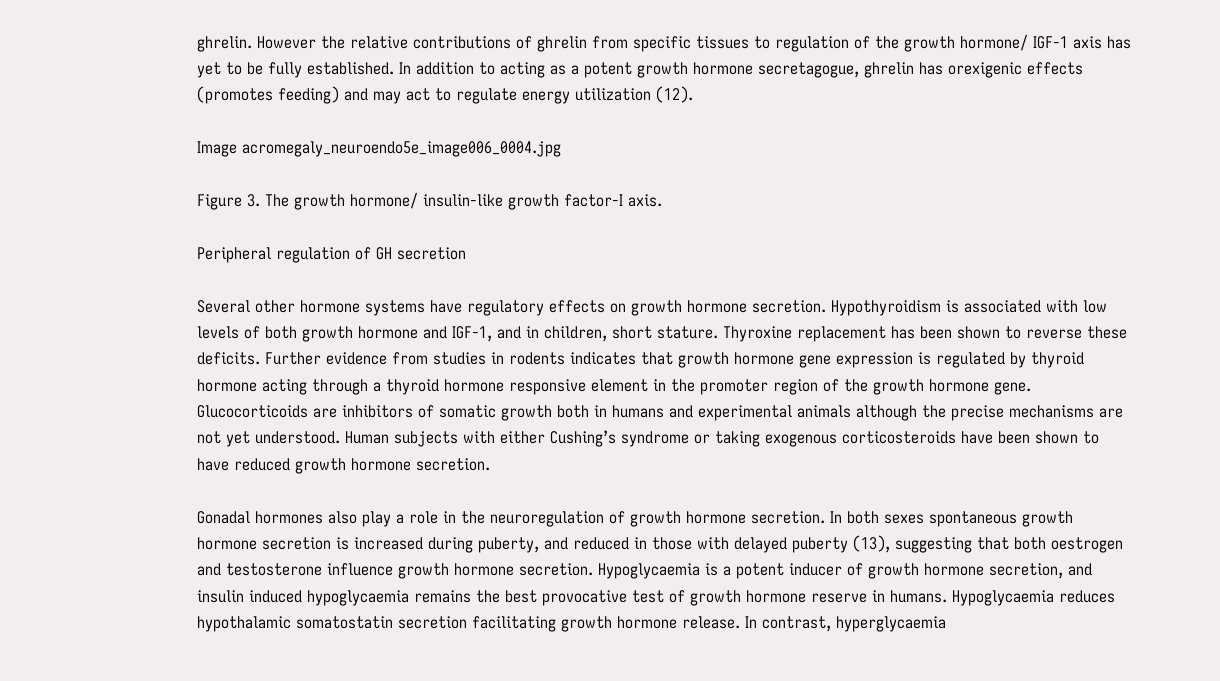ghrelin. However the relative contributions of ghrelin from specific tissues to regulation of the growth hormone/ IGF-1 axis has yet to be fully established. In addition to acting as a potent growth hormone secretagogue, ghrelin has orexigenic effects (promotes feeding) and may act to regulate energy utilization (12).

Image acromegaly_neuroendo5e_image006_0004.jpg

Figure 3. The growth hormone/ insulin-like growth factor-I axis.

Peripheral regulation of GH secretion

Several other hormone systems have regulatory effects on growth hormone secretion. Hypothyroidism is associated with low levels of both growth hormone and IGF-1, and in children, short stature. Thyroxine replacement has been shown to reverse these deficits. Further evidence from studies in rodents indicates that growth hormone gene expression is regulated by thyroid hormone acting through a thyroid hormone responsive element in the promoter region of the growth hormone gene. Glucocorticoids are inhibitors of somatic growth both in humans and experimental animals although the precise mechanisms are not yet understood. Human subjects with either Cushing’s syndrome or taking exogenous corticosteroids have been shown to have reduced growth hormone secretion.

Gonadal hormones also play a role in the neuroregulation of growth hormone secretion. In both sexes spontaneous growth hormone secretion is increased during puberty, and reduced in those with delayed puberty (13), suggesting that both oestrogen and testosterone influence growth hormone secretion. Hypoglycaemia is a potent inducer of growth hormone secretion, and insulin induced hypoglycaemia remains the best provocative test of growth hormone reserve in humans. Hypoglycaemia reduces hypothalamic somatostatin secretion facilitating growth hormone release. In contrast, hyperglycaemia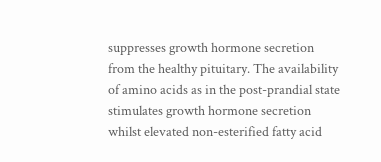suppresses growth hormone secretion from the healthy pituitary. The availability of amino acids as in the post-prandial state stimulates growth hormone secretion whilst elevated non-esterified fatty acid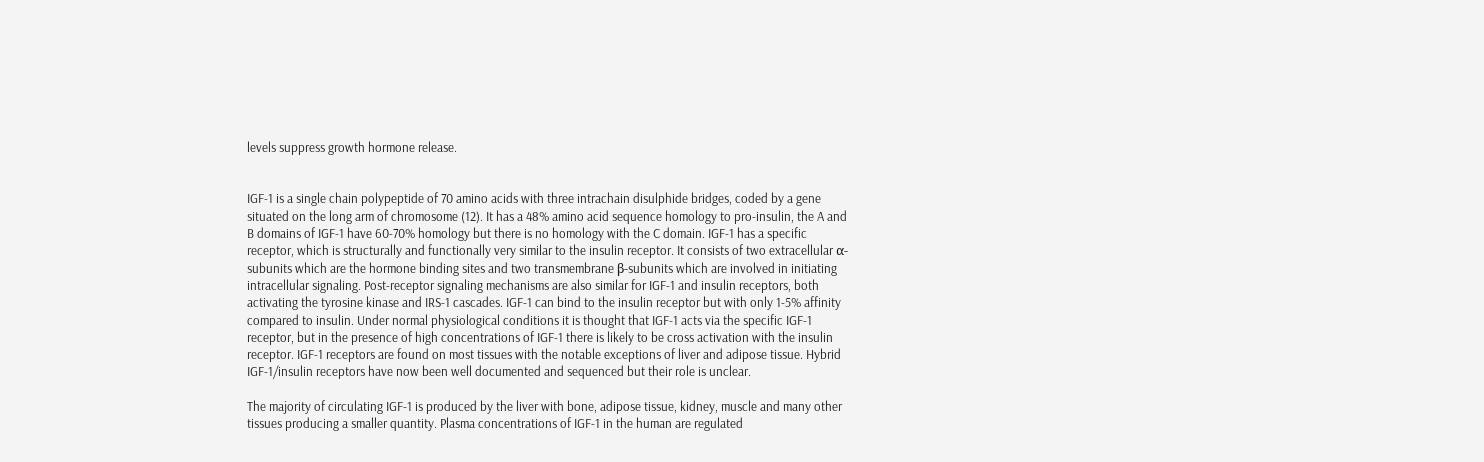levels suppress growth hormone release.


IGF-1 is a single chain polypeptide of 70 amino acids with three intrachain disulphide bridges, coded by a gene situated on the long arm of chromosome (12). It has a 48% amino acid sequence homology to pro-insulin, the A and B domains of IGF-1 have 60-70% homology but there is no homology with the C domain. IGF-1 has a specific receptor, which is structurally and functionally very similar to the insulin receptor. It consists of two extracellular α-subunits which are the hormone binding sites and two transmembrane β-subunits which are involved in initiating intracellular signaling. Post-receptor signaling mechanisms are also similar for IGF-1 and insulin receptors, both activating the tyrosine kinase and IRS-1 cascades. IGF-1 can bind to the insulin receptor but with only 1-5% affinity compared to insulin. Under normal physiological conditions it is thought that IGF-1 acts via the specific IGF-1 receptor, but in the presence of high concentrations of IGF-1 there is likely to be cross activation with the insulin receptor. IGF-1 receptors are found on most tissues with the notable exceptions of liver and adipose tissue. Hybrid IGF-1/insulin receptors have now been well documented and sequenced but their role is unclear.

The majority of circulating IGF-1 is produced by the liver with bone, adipose tissue, kidney, muscle and many other tissues producing a smaller quantity. Plasma concentrations of IGF-1 in the human are regulated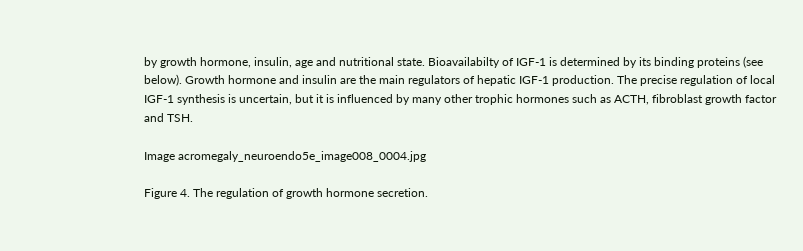by growth hormone, insulin, age and nutritional state. Bioavailabilty of IGF-1 is determined by its binding proteins (see below). Growth hormone and insulin are the main regulators of hepatic IGF-1 production. The precise regulation of local IGF-1 synthesis is uncertain, but it is influenced by many other trophic hormones such as ACTH, fibroblast growth factor and TSH.

Image acromegaly_neuroendo5e_image008_0004.jpg

Figure 4. The regulation of growth hormone secretion.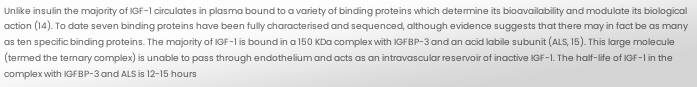Unlike insulin the majority of IGF-1 circulates in plasma bound to a variety of binding proteins which determine its bioavailability and modulate its biological action (14). To date seven binding proteins have been fully characterised and sequenced, although evidence suggests that there may in fact be as many as ten specific binding proteins. The majority of IGF-1 is bound in a 150 KDa complex with IGFBP-3 and an acid labile subunit (ALS, 15). This large molecule (termed the ternary complex) is unable to pass through endothelium and acts as an intravascular reservoir of inactive IGF-1. The half-life of IGF-1 in the complex with IGFBP-3 and ALS is 12-15 hours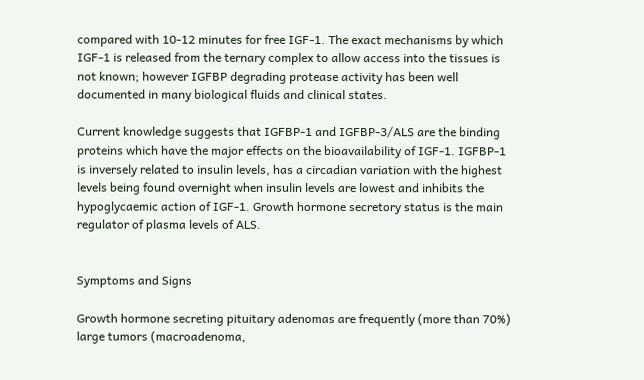compared with 10-12 minutes for free IGF-1. The exact mechanisms by which IGF-1 is released from the ternary complex to allow access into the tissues is not known; however IGFBP degrading protease activity has been well documented in many biological fluids and clinical states.

Current knowledge suggests that IGFBP-1 and IGFBP-3/ALS are the binding proteins which have the major effects on the bioavailability of IGF-1. IGFBP-1 is inversely related to insulin levels, has a circadian variation with the highest levels being found overnight when insulin levels are lowest and inhibits the hypoglycaemic action of IGF-1. Growth hormone secretory status is the main regulator of plasma levels of ALS.


Symptoms and Signs

Growth hormone secreting pituitary adenomas are frequently (more than 70%) large tumors (macroadenoma,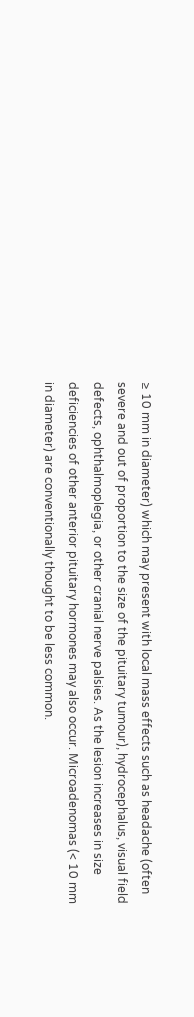≥ 10 mm in diameter) which may present with local mass effects such as headache (often severe and out of proportion to the size of the pituitary tumour), hydrocephalus, visual field defects, ophthalmoplegia, or other cranial nerve palsies. As the lesion increases in size deficiencies of other anterior pituitary hormones may also occur. Microadenomas (< 10 mm in diameter) are conventionally thought to be less common.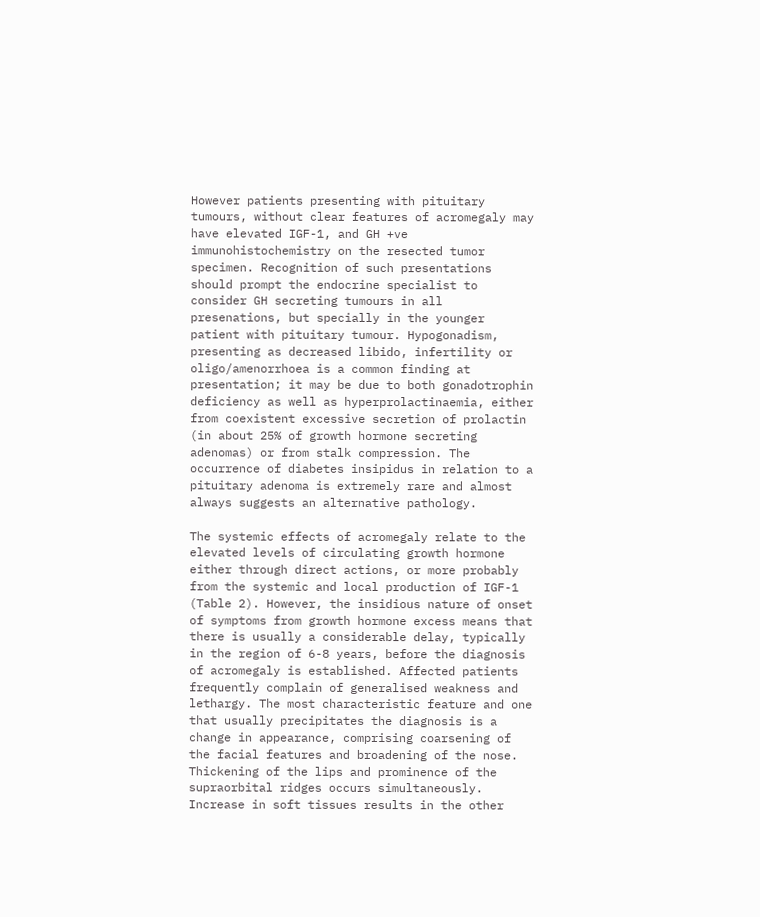However patients presenting with pituitary tumours, without clear features of acromegaly may have elevated IGF-1, and GH +ve immunohistochemistry on the resected tumor specimen. Recognition of such presentations should prompt the endocrine specialist to consider GH secreting tumours in all presenations, but specially in the younger patient with pituitary tumour. Hypogonadism, presenting as decreased libido, infertility or oligo/amenorrhoea is a common finding at presentation; it may be due to both gonadotrophin deficiency as well as hyperprolactinaemia, either from coexistent excessive secretion of prolactin (in about 25% of growth hormone secreting adenomas) or from stalk compression. The occurrence of diabetes insipidus in relation to a pituitary adenoma is extremely rare and almost always suggests an alternative pathology.

The systemic effects of acromegaly relate to the elevated levels of circulating growth hormone either through direct actions, or more probably from the systemic and local production of IGF-1 (Table 2). However, the insidious nature of onset of symptoms from growth hormone excess means that there is usually a considerable delay, typically in the region of 6-8 years, before the diagnosis of acromegaly is established. Affected patients frequently complain of generalised weakness and lethargy. The most characteristic feature and one that usually precipitates the diagnosis is a change in appearance, comprising coarsening of the facial features and broadening of the nose. Thickening of the lips and prominence of the supraorbital ridges occurs simultaneously. Increase in soft tissues results in the other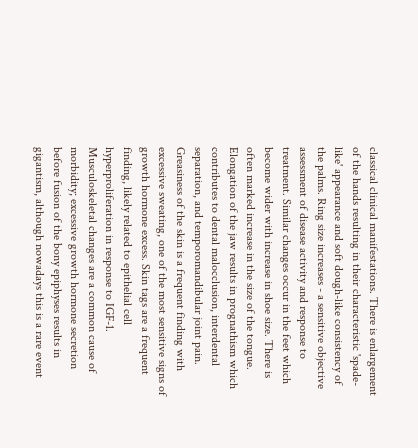classical clinical manifestations. There is enlargement of the hands resulting in their characteristic 'spade-like' appearance and soft dough-like consistency of the palms. Ring size increases - a sensitive objective assessment of disease activity and response to treatment. Similar changes occur in the feet which become wider with increase in shoe size. There is often marked increase in the size of the tongue. Elongation of the jaw results in prognathism which contributes to dental malocclusion, interdental separation, and temporomandibular joint pain. Greasiness of the skin is a frequent finding with excessive sweating, one of the most sensitive signs of growth hormone excess. Skin tags are a frequent finding, likely related to epithelial cell hyperproliferation in response to IGF-1. Musculoskeletal changes are a common cause of morbidity; excessive growth hormone secretion before fusion of the bony epiphyses results in gigantism, although nowadays this is a rare event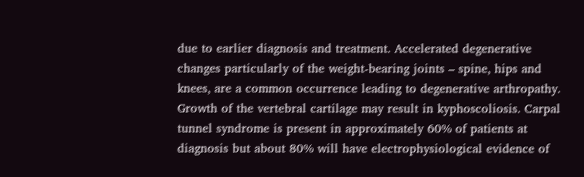due to earlier diagnosis and treatment. Accelerated degenerative changes particularly of the weight-bearing joints – spine, hips and knees, are a common occurrence leading to degenerative arthropathy. Growth of the vertebral cartilage may result in kyphoscoliosis. Carpal tunnel syndrome is present in approximately 60% of patients at diagnosis but about 80% will have electrophysiological evidence of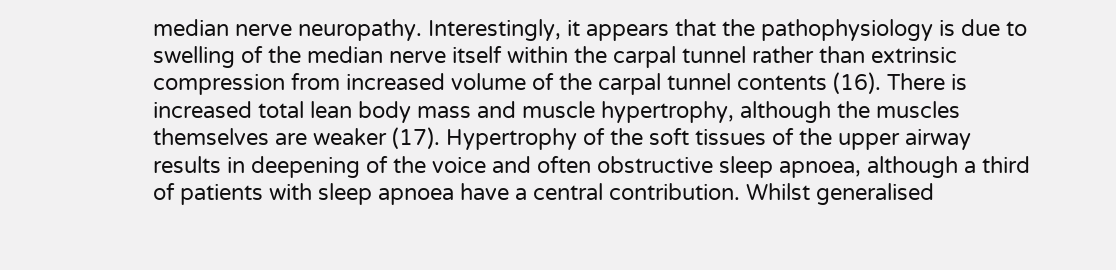median nerve neuropathy. Interestingly, it appears that the pathophysiology is due to swelling of the median nerve itself within the carpal tunnel rather than extrinsic compression from increased volume of the carpal tunnel contents (16). There is increased total lean body mass and muscle hypertrophy, although the muscles themselves are weaker (17). Hypertrophy of the soft tissues of the upper airway results in deepening of the voice and often obstructive sleep apnoea, although a third of patients with sleep apnoea have a central contribution. Whilst generalised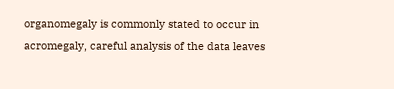organomegaly is commonly stated to occur in acromegaly, careful analysis of the data leaves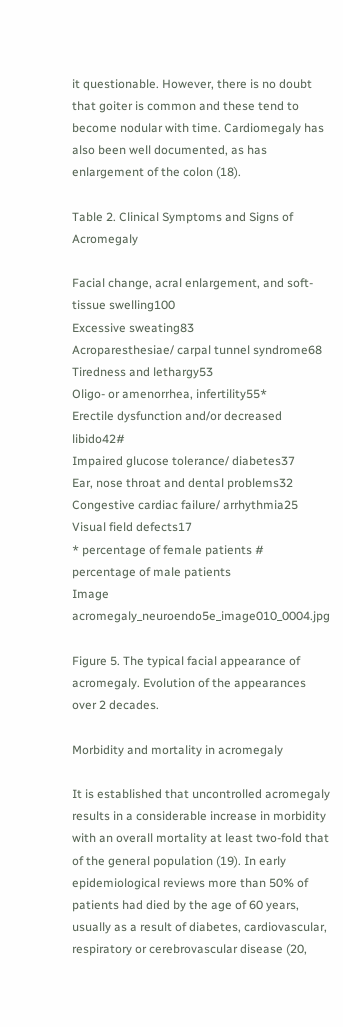it questionable. However, there is no doubt that goiter is common and these tend to become nodular with time. Cardiomegaly has also been well documented, as has enlargement of the colon (18).

Table 2. Clinical Symptoms and Signs of Acromegaly

Facial change, acral enlargement, and soft-tissue swelling100
Excessive sweating83
Acroparesthesiae/ carpal tunnel syndrome68
Tiredness and lethargy53
Oligo- or amenorrhea, infertility55*
Erectile dysfunction and/or decreased libido42#
Impaired glucose tolerance/ diabetes37
Ear, nose throat and dental problems32
Congestive cardiac failure/ arrhythmia25
Visual field defects17
* percentage of female patients # percentage of male patients
Image acromegaly_neuroendo5e_image010_0004.jpg

Figure 5. The typical facial appearance of acromegaly. Evolution of the appearances over 2 decades.

Morbidity and mortality in acromegaly

It is established that uncontrolled acromegaly results in a considerable increase in morbidity with an overall mortality at least two-fold that of the general population (19). In early epidemiological reviews more than 50% of patients had died by the age of 60 years, usually as a result of diabetes, cardiovascular, respiratory or cerebrovascular disease (20,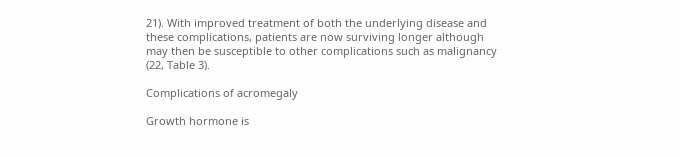21). With improved treatment of both the underlying disease and these complications, patients are now surviving longer although may then be susceptible to other complications such as malignancy (22, Table 3).

Complications of acromegaly

Growth hormone is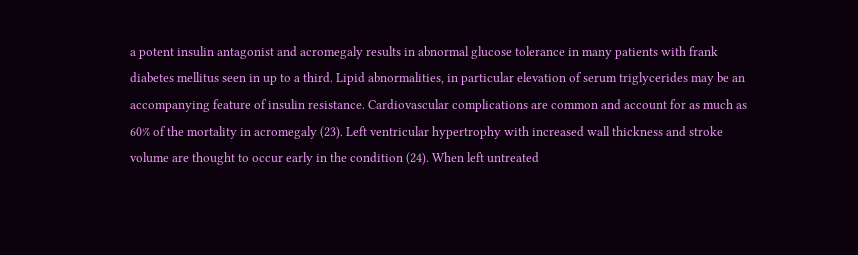a potent insulin antagonist and acromegaly results in abnormal glucose tolerance in many patients with frank diabetes mellitus seen in up to a third. Lipid abnormalities, in particular elevation of serum triglycerides may be an accompanying feature of insulin resistance. Cardiovascular complications are common and account for as much as 60% of the mortality in acromegaly (23). Left ventricular hypertrophy with increased wall thickness and stroke volume are thought to occur early in the condition (24). When left untreated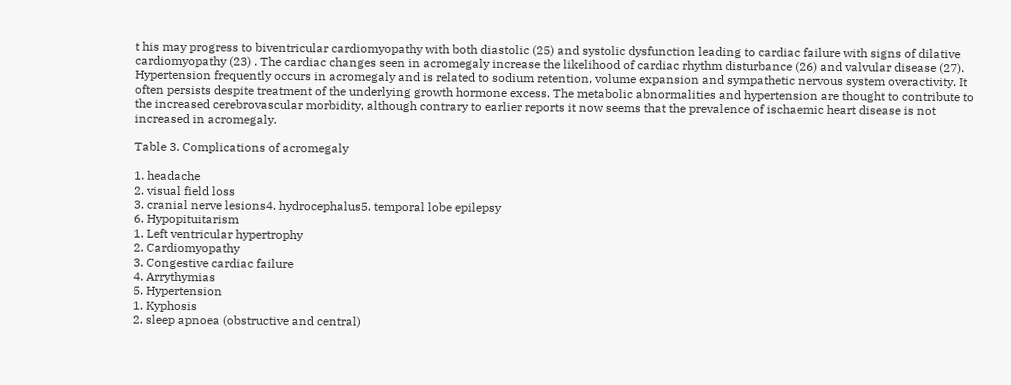t his may progress to biventricular cardiomyopathy with both diastolic (25) and systolic dysfunction leading to cardiac failure with signs of dilative cardiomyopathy (23) . The cardiac changes seen in acromegaly increase the likelihood of cardiac rhythm disturbance (26) and valvular disease (27). Hypertension frequently occurs in acromegaly and is related to sodium retention, volume expansion and sympathetic nervous system overactivity. It often persists despite treatment of the underlying growth hormone excess. The metabolic abnormalities and hypertension are thought to contribute to the increased cerebrovascular morbidity, although contrary to earlier reports it now seems that the prevalence of ischaemic heart disease is not increased in acromegaly.

Table 3. Complications of acromegaly

1. headache
2. visual field loss
3. cranial nerve lesions4. hydrocephalus5. temporal lobe epilepsy
6. Hypopituitarism
1. Left ventricular hypertrophy
2. Cardiomyopathy
3. Congestive cardiac failure
4. Arrythymias
5. Hypertension
1. Kyphosis
2. sleep apnoea (obstructive and central)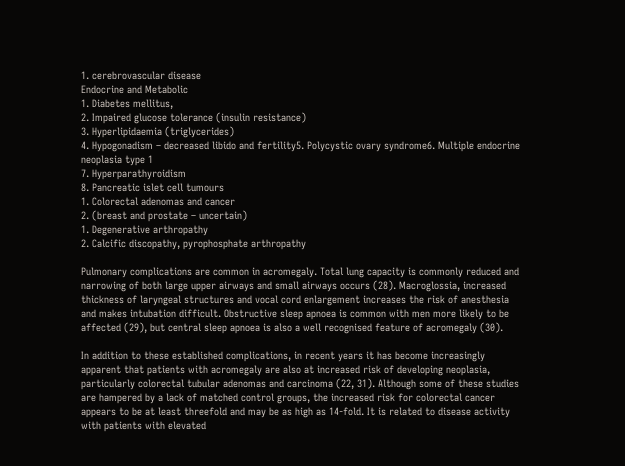1. cerebrovascular disease
Endocrine and Metabolic
1. Diabetes mellitus,
2. Impaired glucose tolerance (insulin resistance)
3. Hyperlipidaemia (triglycerides)
4. Hypogonadism – decreased libido and fertility5. Polycystic ovary syndrome6. Multiple endocrine neoplasia type 1
7. Hyperparathyroidism
8. Pancreatic islet cell tumours
1. Colorectal adenomas and cancer
2. (breast and prostate – uncertain)
1. Degenerative arthropathy
2. Calcific discopathy, pyrophosphate arthropathy

Pulmonary complications are common in acromegaly. Total lung capacity is commonly reduced and narrowing of both large upper airways and small airways occurs (28). Macroglossia, increased thickness of laryngeal structures and vocal cord enlargement increases the risk of anesthesia and makes intubation difficult. Obstructive sleep apnoea is common with men more likely to be affected (29), but central sleep apnoea is also a well recognised feature of acromegaly (30).

In addition to these established complications, in recent years it has become increasingly apparent that patients with acromegaly are also at increased risk of developing neoplasia, particularly colorectal tubular adenomas and carcinoma (22, 31). Although some of these studies are hampered by a lack of matched control groups, the increased risk for colorectal cancer appears to be at least threefold and may be as high as 14-fold. It is related to disease activity with patients with elevated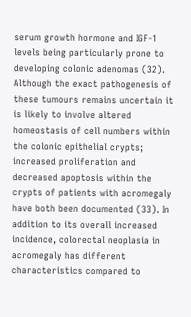serum growth hormone and IGF-1 levels being particularly prone to developing colonic adenomas (32). Although the exact pathogenesis of these tumours remains uncertain it is likely to involve altered homeostasis of cell numbers within the colonic epithelial crypts; increased proliferation and decreased apoptosis within the crypts of patients with acromegaly have both been documented (33). In addition to its overall increased incidence, colorectal neoplasia in acromegaly has different characteristics compared to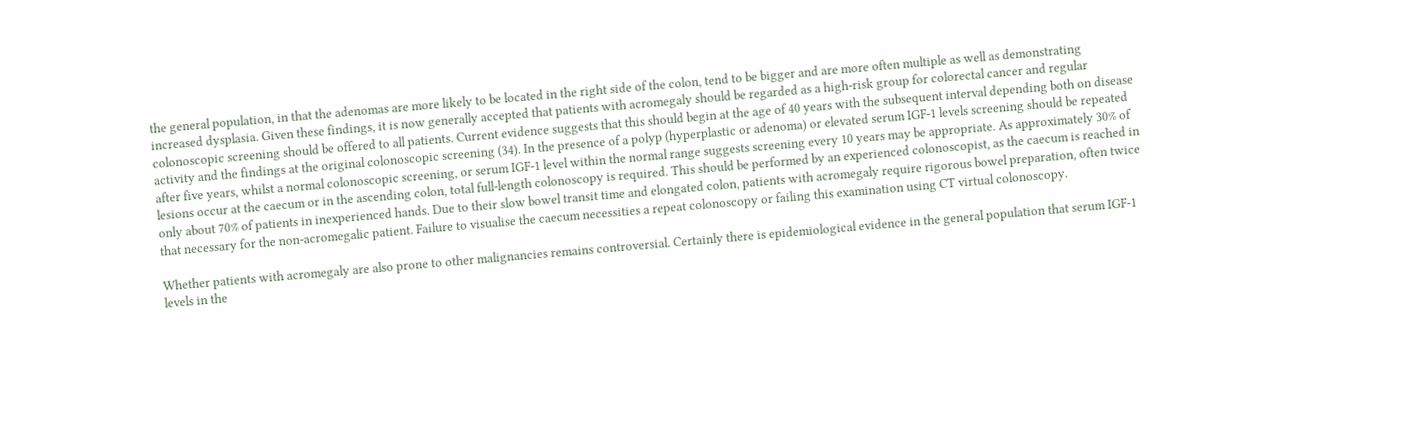the general population, in that the adenomas are more likely to be located in the right side of the colon, tend to be bigger and are more often multiple as well as demonstrating increased dysplasia. Given these findings, it is now generally accepted that patients with acromegaly should be regarded as a high-risk group for colorectal cancer and regular colonoscopic screening should be offered to all patients. Current evidence suggests that this should begin at the age of 40 years with the subsequent interval depending both on disease activity and the findings at the original colonoscopic screening (34). In the presence of a polyp (hyperplastic or adenoma) or elevated serum IGF-1 levels screening should be repeated after five years, whilst a normal colonoscopic screening, or serum IGF-1 level within the normal range suggests screening every 10 years may be appropriate. As approximately 30% of lesions occur at the caecum or in the ascending colon, total full-length colonoscopy is required. This should be performed by an experienced colonoscopist, as the caecum is reached in only about 70% of patients in inexperienced hands. Due to their slow bowel transit time and elongated colon, patients with acromegaly require rigorous bowel preparation, often twice that necessary for the non-acromegalic patient. Failure to visualise the caecum necessities a repeat colonoscopy or failing this examination using CT virtual colonoscopy.

Whether patients with acromegaly are also prone to other malignancies remains controversial. Certainly there is epidemiological evidence in the general population that serum IGF-1 levels in the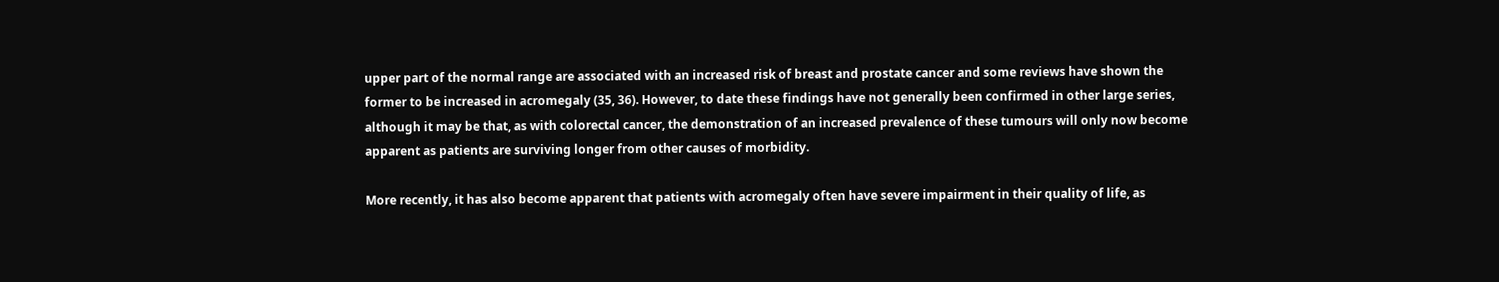upper part of the normal range are associated with an increased risk of breast and prostate cancer and some reviews have shown the former to be increased in acromegaly (35, 36). However, to date these findings have not generally been confirmed in other large series, although it may be that, as with colorectal cancer, the demonstration of an increased prevalence of these tumours will only now become apparent as patients are surviving longer from other causes of morbidity.

More recently, it has also become apparent that patients with acromegaly often have severe impairment in their quality of life, as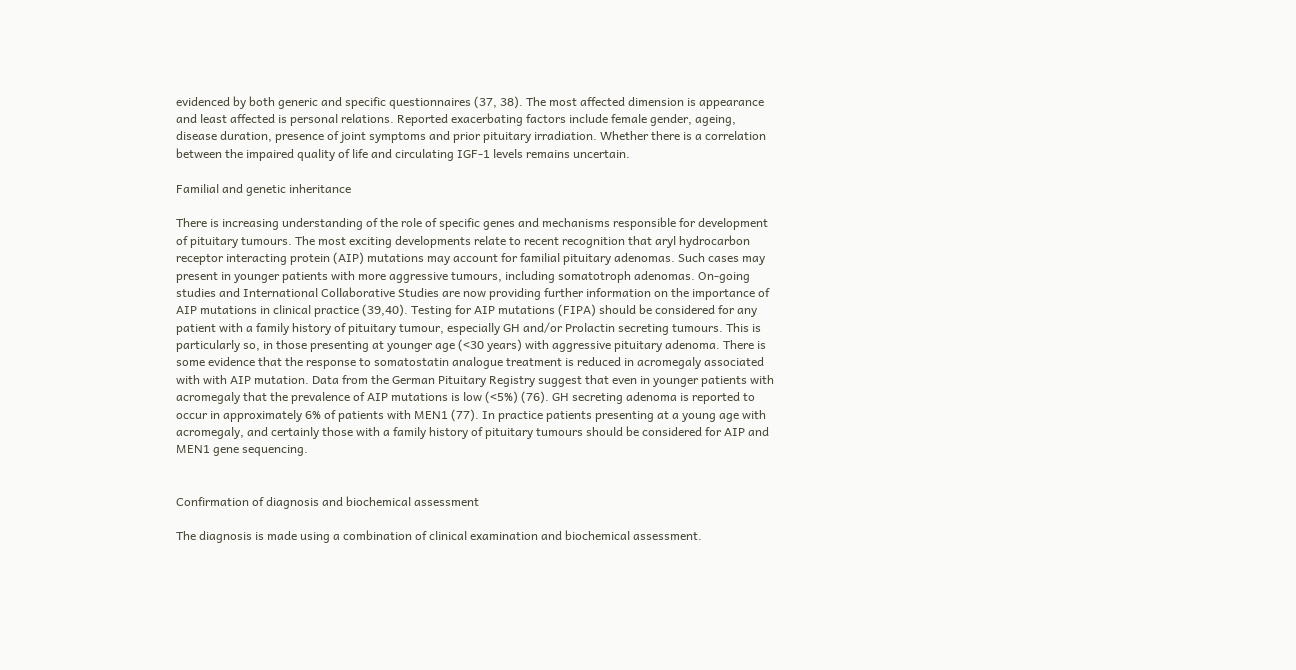evidenced by both generic and specific questionnaires (37, 38). The most affected dimension is appearance and least affected is personal relations. Reported exacerbating factors include female gender, ageing, disease duration, presence of joint symptoms and prior pituitary irradiation. Whether there is a correlation between the impaired quality of life and circulating IGF-1 levels remains uncertain.

Familial and genetic inheritance

There is increasing understanding of the role of specific genes and mechanisms responsible for development of pituitary tumours. The most exciting developments relate to recent recognition that aryl hydrocarbon receptor interacting protein (AIP) mutations may account for familial pituitary adenomas. Such cases may present in younger patients with more aggressive tumours, including somatotroph adenomas. On-going studies and International Collaborative Studies are now providing further information on the importance of AIP mutations in clinical practice (39,40). Testing for AIP mutations (FIPA) should be considered for any patient with a family history of pituitary tumour, especially GH and/or Prolactin secreting tumours. This is particularly so, in those presenting at younger age (<30 years) with aggressive pituitary adenoma. There is some evidence that the response to somatostatin analogue treatment is reduced in acromegaly associated with with AIP mutation. Data from the German Pituitary Registry suggest that even in younger patients with acromegaly that the prevalence of AIP mutations is low (<5%) (76). GH secreting adenoma is reported to occur in approximately 6% of patients with MEN1 (77). In practice patients presenting at a young age with acromegaly, and certainly those with a family history of pituitary tumours should be considered for AIP and MEN1 gene sequencing.


Confirmation of diagnosis and biochemical assessment

The diagnosis is made using a combination of clinical examination and biochemical assessment.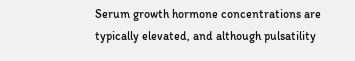Serum growth hormone concentrations are typically elevated, and although pulsatility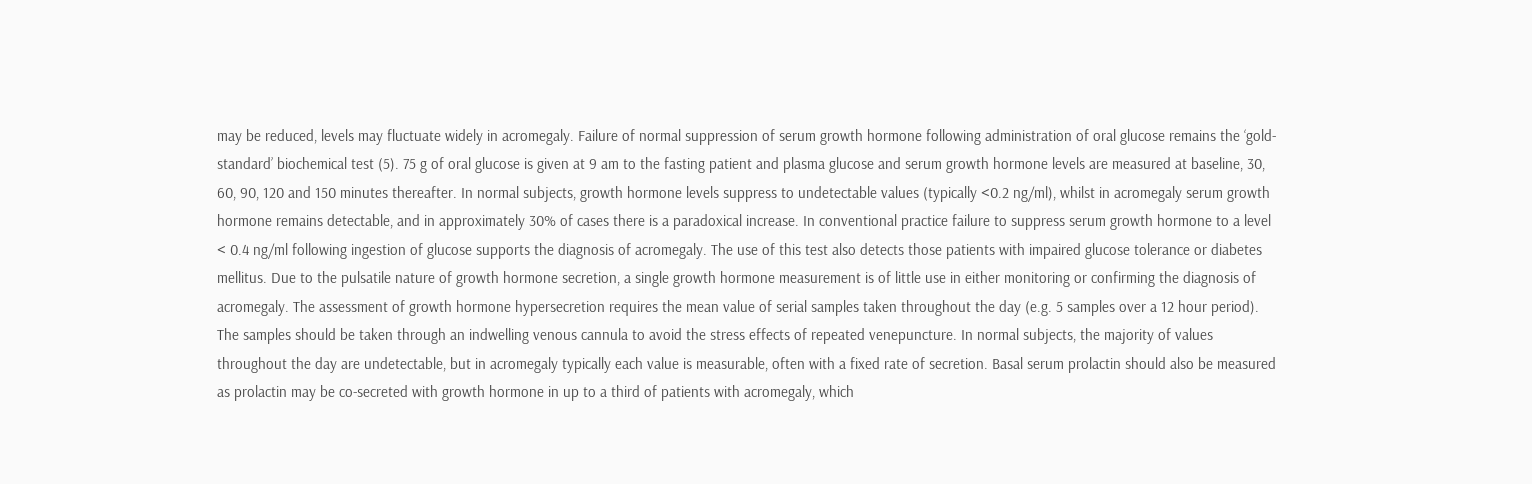may be reduced, levels may fluctuate widely in acromegaly. Failure of normal suppression of serum growth hormone following administration of oral glucose remains the ‘gold-standard’ biochemical test (5). 75 g of oral glucose is given at 9 am to the fasting patient and plasma glucose and serum growth hormone levels are measured at baseline, 30, 60, 90, 120 and 150 minutes thereafter. In normal subjects, growth hormone levels suppress to undetectable values (typically <0.2 ng/ml), whilst in acromegaly serum growth hormone remains detectable, and in approximately 30% of cases there is a paradoxical increase. In conventional practice failure to suppress serum growth hormone to a level < 0.4 ng/ml following ingestion of glucose supports the diagnosis of acromegaly. The use of this test also detects those patients with impaired glucose tolerance or diabetes mellitus. Due to the pulsatile nature of growth hormone secretion, a single growth hormone measurement is of little use in either monitoring or confirming the diagnosis of acromegaly. The assessment of growth hormone hypersecretion requires the mean value of serial samples taken throughout the day (e.g. 5 samples over a 12 hour period). The samples should be taken through an indwelling venous cannula to avoid the stress effects of repeated venepuncture. In normal subjects, the majority of values throughout the day are undetectable, but in acromegaly typically each value is measurable, often with a fixed rate of secretion. Basal serum prolactin should also be measured as prolactin may be co-secreted with growth hormone in up to a third of patients with acromegaly, which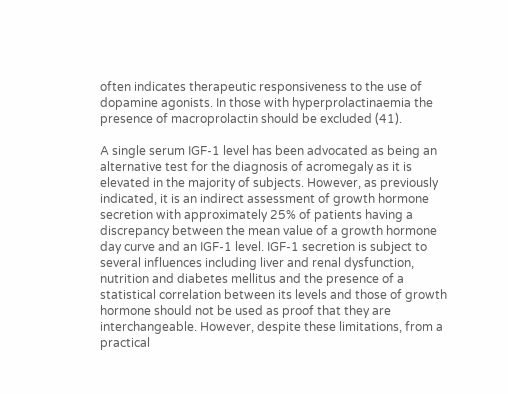often indicates therapeutic responsiveness to the use of dopamine agonists. In those with hyperprolactinaemia the presence of macroprolactin should be excluded (41).

A single serum IGF-1 level has been advocated as being an alternative test for the diagnosis of acromegaly as it is elevated in the majority of subjects. However, as previously indicated, it is an indirect assessment of growth hormone secretion with approximately 25% of patients having a discrepancy between the mean value of a growth hormone day curve and an IGF-1 level. IGF-1 secretion is subject to several influences including liver and renal dysfunction, nutrition and diabetes mellitus and the presence of a statistical correlation between its levels and those of growth hormone should not be used as proof that they are interchangeable. However, despite these limitations, from a practical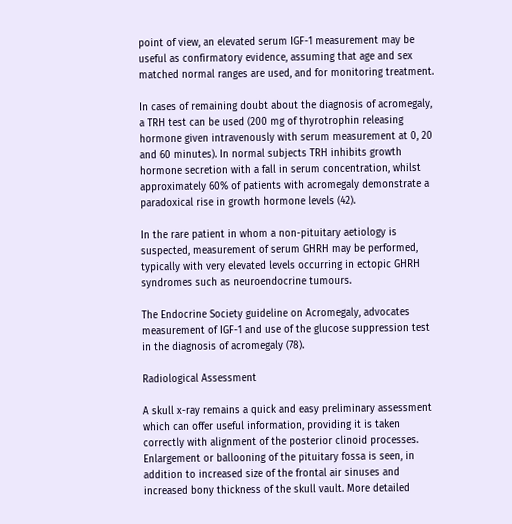point of view, an elevated serum IGF-1 measurement may be useful as confirmatory evidence, assuming that age and sex matched normal ranges are used, and for monitoring treatment.

In cases of remaining doubt about the diagnosis of acromegaly, a TRH test can be used (200 mg of thyrotrophin releasing hormone given intravenously with serum measurement at 0, 20 and 60 minutes). In normal subjects TRH inhibits growth hormone secretion with a fall in serum concentration, whilst approximately 60% of patients with acromegaly demonstrate a paradoxical rise in growth hormone levels (42).

In the rare patient in whom a non-pituitary aetiology is suspected, measurement of serum GHRH may be performed, typically with very elevated levels occurring in ectopic GHRH syndromes such as neuroendocrine tumours.

The Endocrine Society guideline on Acromegaly, advocates measurement of IGF-1 and use of the glucose suppression test in the diagnosis of acromegaly (78).

Radiological Assessment

A skull x-ray remains a quick and easy preliminary assessment which can offer useful information, providing it is taken correctly with alignment of the posterior clinoid processes. Enlargement or ballooning of the pituitary fossa is seen, in addition to increased size of the frontal air sinuses and increased bony thickness of the skull vault. More detailed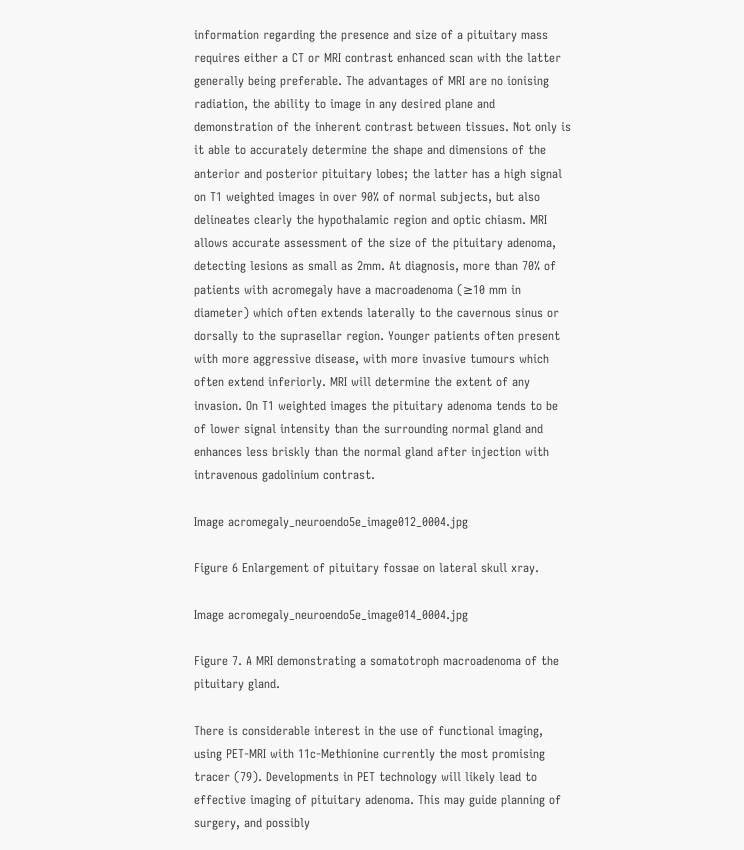information regarding the presence and size of a pituitary mass requires either a CT or MRI contrast enhanced scan with the latter generally being preferable. The advantages of MRI are no ionising radiation, the ability to image in any desired plane and demonstration of the inherent contrast between tissues. Not only is it able to accurately determine the shape and dimensions of the anterior and posterior pituitary lobes; the latter has a high signal on T1 weighted images in over 90% of normal subjects, but also delineates clearly the hypothalamic region and optic chiasm. MRI allows accurate assessment of the size of the pituitary adenoma, detecting lesions as small as 2mm. At diagnosis, more than 70% of patients with acromegaly have a macroadenoma (≥10 mm in diameter) which often extends laterally to the cavernous sinus or dorsally to the suprasellar region. Younger patients often present with more aggressive disease, with more invasive tumours which often extend inferiorly. MRI will determine the extent of any invasion. On T1 weighted images the pituitary adenoma tends to be of lower signal intensity than the surrounding normal gland and enhances less briskly than the normal gland after injection with intravenous gadolinium contrast.

Image acromegaly_neuroendo5e_image012_0004.jpg

Figure 6 Enlargement of pituitary fossae on lateral skull xray.

Image acromegaly_neuroendo5e_image014_0004.jpg

Figure 7. A MRI demonstrating a somatotroph macroadenoma of the pituitary gland.

There is considerable interest in the use of functional imaging, using PET-MRI with 11c-Methionine currently the most promising tracer (79). Developments in PET technology will likely lead to effective imaging of pituitary adenoma. This may guide planning of surgery, and possibly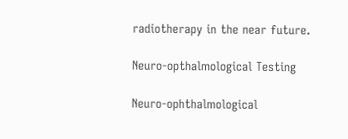radiotherapy in the near future.

Neuro-opthalmological Testing

Neuro-ophthalmological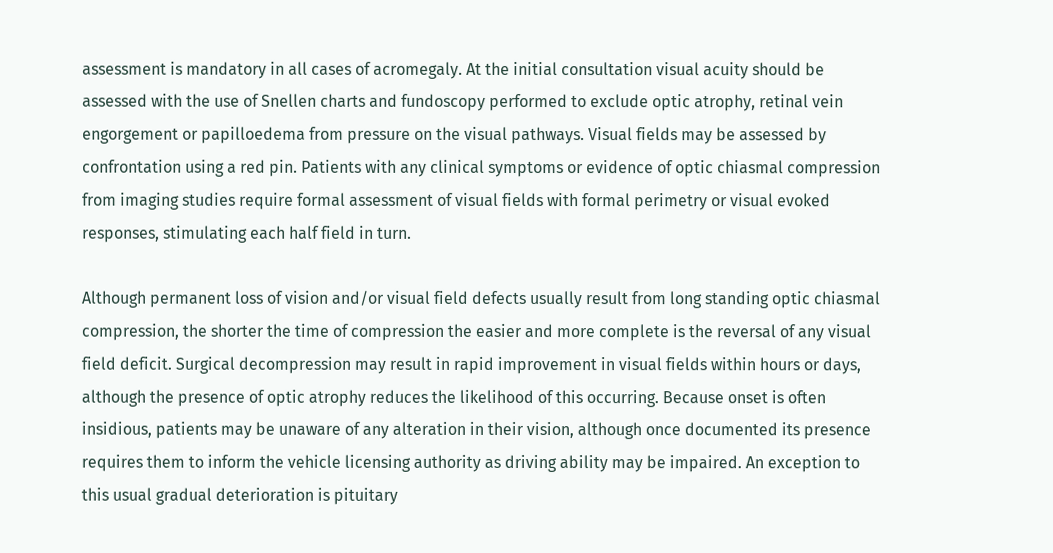assessment is mandatory in all cases of acromegaly. At the initial consultation visual acuity should be assessed with the use of Snellen charts and fundoscopy performed to exclude optic atrophy, retinal vein engorgement or papilloedema from pressure on the visual pathways. Visual fields may be assessed by confrontation using a red pin. Patients with any clinical symptoms or evidence of optic chiasmal compression from imaging studies require formal assessment of visual fields with formal perimetry or visual evoked responses, stimulating each half field in turn.

Although permanent loss of vision and/or visual field defects usually result from long standing optic chiasmal compression, the shorter the time of compression the easier and more complete is the reversal of any visual field deficit. Surgical decompression may result in rapid improvement in visual fields within hours or days, although the presence of optic atrophy reduces the likelihood of this occurring. Because onset is often insidious, patients may be unaware of any alteration in their vision, although once documented its presence requires them to inform the vehicle licensing authority as driving ability may be impaired. An exception to this usual gradual deterioration is pituitary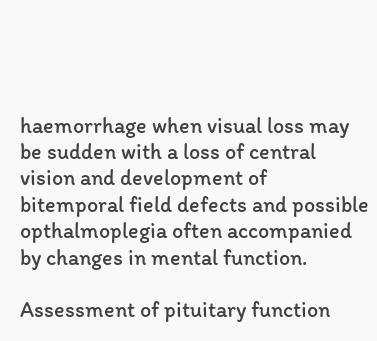haemorrhage when visual loss may be sudden with a loss of central vision and development of bitemporal field defects and possible opthalmoplegia often accompanied by changes in mental function.

Assessment of pituitary function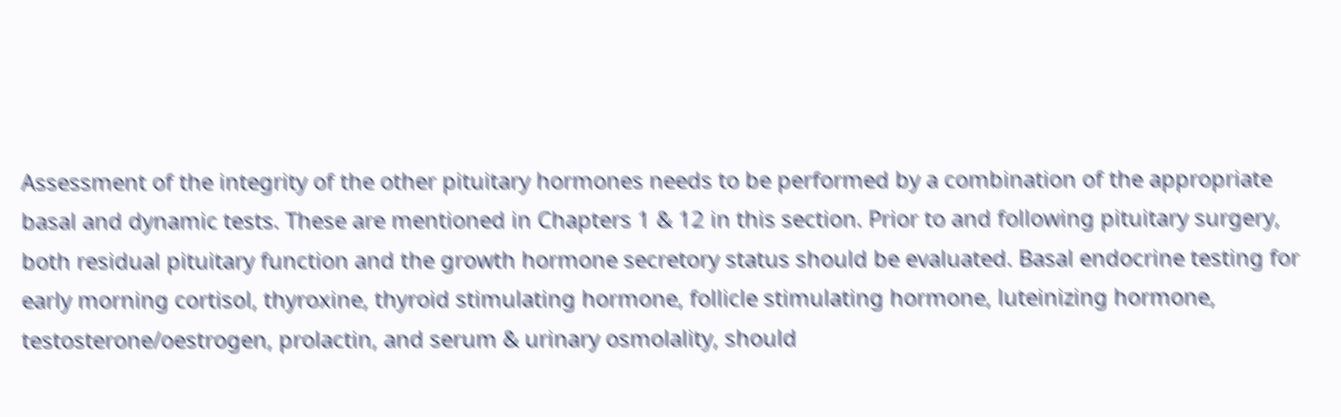Assessment of the integrity of the other pituitary hormones needs to be performed by a combination of the appropriate basal and dynamic tests. These are mentioned in Chapters 1 & 12 in this section. Prior to and following pituitary surgery, both residual pituitary function and the growth hormone secretory status should be evaluated. Basal endocrine testing for early morning cortisol, thyroxine, thyroid stimulating hormone, follicle stimulating hormone, luteinizing hormone, testosterone/oestrogen, prolactin, and serum & urinary osmolality, should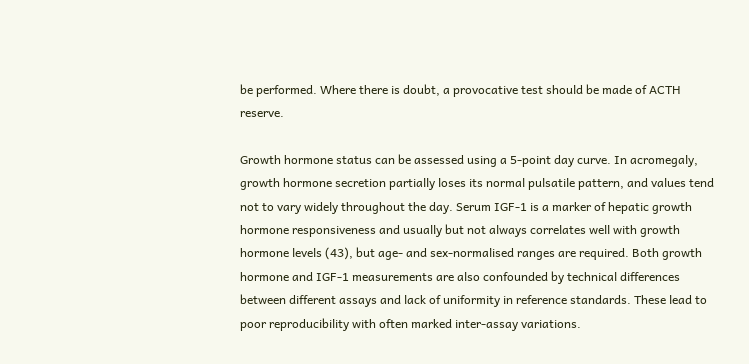be performed. Where there is doubt, a provocative test should be made of ACTH reserve.

Growth hormone status can be assessed using a 5-point day curve. In acromegaly, growth hormone secretion partially loses its normal pulsatile pattern, and values tend not to vary widely throughout the day. Serum IGF-1 is a marker of hepatic growth hormone responsiveness and usually but not always correlates well with growth hormone levels (43), but age- and sex-normalised ranges are required. Both growth hormone and IGF-1 measurements are also confounded by technical differences between different assays and lack of uniformity in reference standards. These lead to poor reproducibility with often marked inter-assay variations.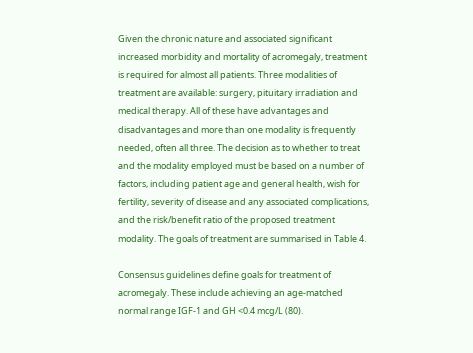Given the chronic nature and associated significant increased morbidity and mortality of acromegaly, treatment is required for almost all patients. Three modalities of treatment are available: surgery, pituitary irradiation and medical therapy. All of these have advantages and disadvantages and more than one modality is frequently needed, often all three. The decision as to whether to treat and the modality employed must be based on a number of factors, including patient age and general health, wish for fertility, severity of disease and any associated complications, and the risk/benefit ratio of the proposed treatment modality. The goals of treatment are summarised in Table 4.

Consensus guidelines define goals for treatment of acromegaly. These include achieving an age-matched normal range IGF-1 and GH <0.4 mcg/L (80).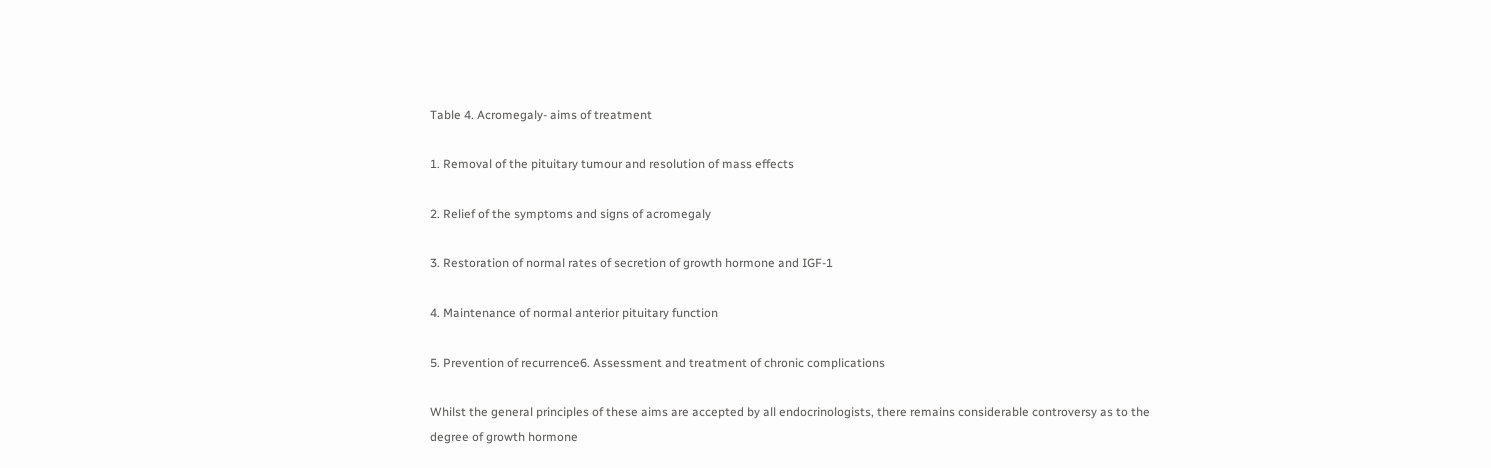Table 4. Acromegaly- aims of treatment

1. Removal of the pituitary tumour and resolution of mass effects

2. Relief of the symptoms and signs of acromegaly

3. Restoration of normal rates of secretion of growth hormone and IGF-1

4. Maintenance of normal anterior pituitary function

5. Prevention of recurrence6. Assessment and treatment of chronic complications

Whilst the general principles of these aims are accepted by all endocrinologists, there remains considerable controversy as to the degree of growth hormone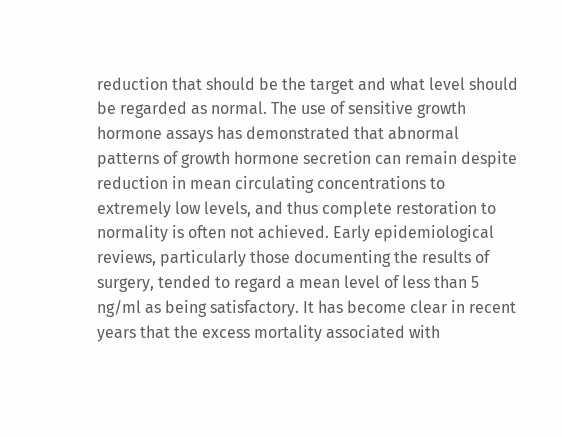reduction that should be the target and what level should be regarded as normal. The use of sensitive growth hormone assays has demonstrated that abnormal patterns of growth hormone secretion can remain despite reduction in mean circulating concentrations to extremely low levels, and thus complete restoration to normality is often not achieved. Early epidemiological reviews, particularly those documenting the results of surgery, tended to regard a mean level of less than 5 ng/ml as being satisfactory. It has become clear in recent years that the excess mortality associated with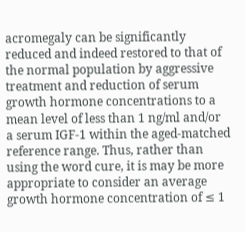acromegaly can be significantly reduced and indeed restored to that of the normal population by aggressive treatment and reduction of serum growth hormone concentrations to a mean level of less than 1 ng/ml and/or a serum IGF-1 within the aged-matched reference range. Thus, rather than using the word cure, it is may be more appropriate to consider an average growth hormone concentration of ≤ 1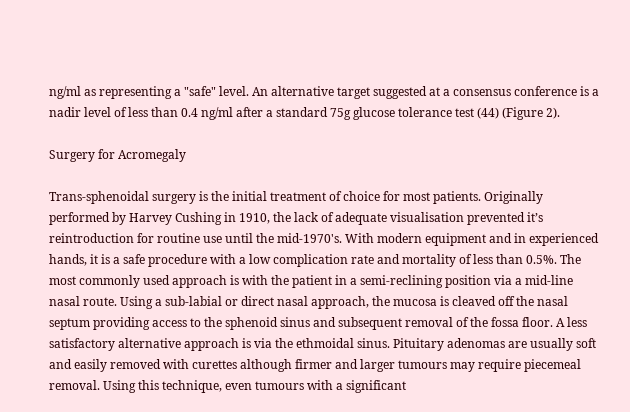ng/ml as representing a "safe" level. An alternative target suggested at a consensus conference is a nadir level of less than 0.4 ng/ml after a standard 75g glucose tolerance test (44) (Figure 2).

Surgery for Acromegaly

Trans-sphenoidal surgery is the initial treatment of choice for most patients. Originally performed by Harvey Cushing in 1910, the lack of adequate visualisation prevented it’s reintroduction for routine use until the mid-1970's. With modern equipment and in experienced hands, it is a safe procedure with a low complication rate and mortality of less than 0.5%. The most commonly used approach is with the patient in a semi-reclining position via a mid-line nasal route. Using a sub-labial or direct nasal approach, the mucosa is cleaved off the nasal septum providing access to the sphenoid sinus and subsequent removal of the fossa floor. A less satisfactory alternative approach is via the ethmoidal sinus. Pituitary adenomas are usually soft and easily removed with curettes although firmer and larger tumours may require piecemeal removal. Using this technique, even tumours with a significant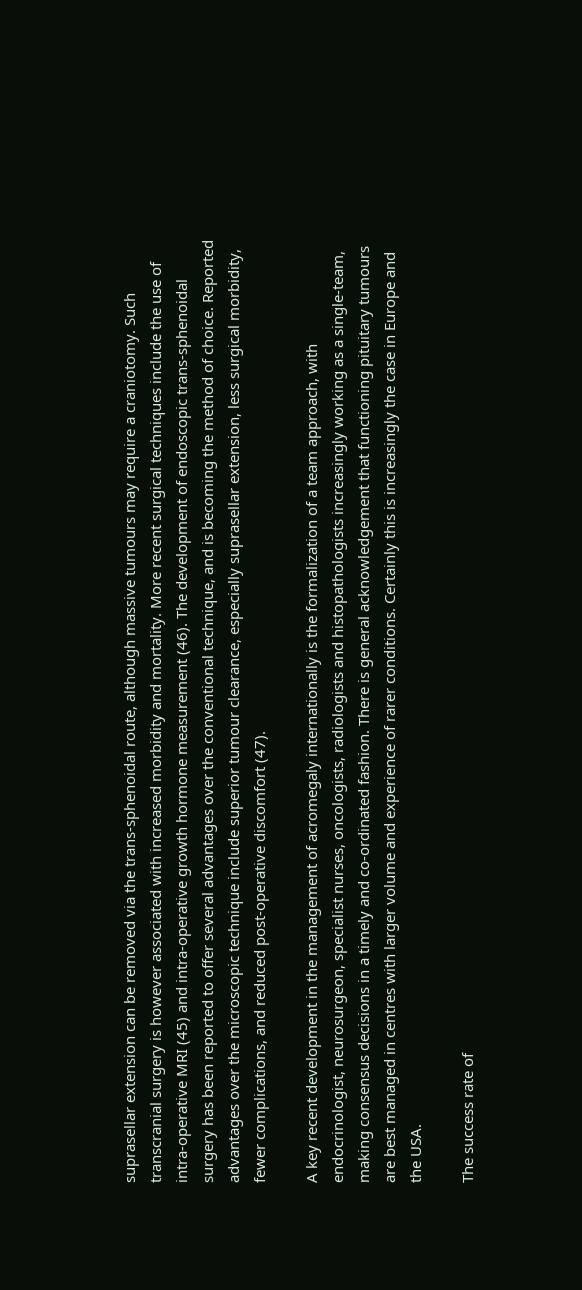suprasellar extension can be removed via the trans-sphenoidal route, although massive tumours may require a craniotomy. Such transcranial surgery is however associated with increased morbidity and mortality. More recent surgical techniques include the use of intra-operative MRI (45) and intra-operative growth hormone measurement (46). The development of endoscopic trans-sphenoidal surgery has been reported to offer several advantages over the conventional technique, and is becoming the method of choice. Reported advantages over the microscopic technique include superior tumour clearance, especially suprasellar extension, less surgical morbidity, fewer complications, and reduced post-operative discomfort (47).

A key recent development in the management of acromegaly internationally is the formalization of a team approach, with endocrinologist, neurosurgeon, specialist nurses, oncologists, radiologists and histopathologists increasingly working as a single-team, making consensus decisions in a timely and co-ordinated fashion. There is general acknowledgement that functioning pituitary tumours are best managed in centres with larger volume and experience of rarer conditions. Certainly this is increasingly the case in Europe and the USA.

The success rate of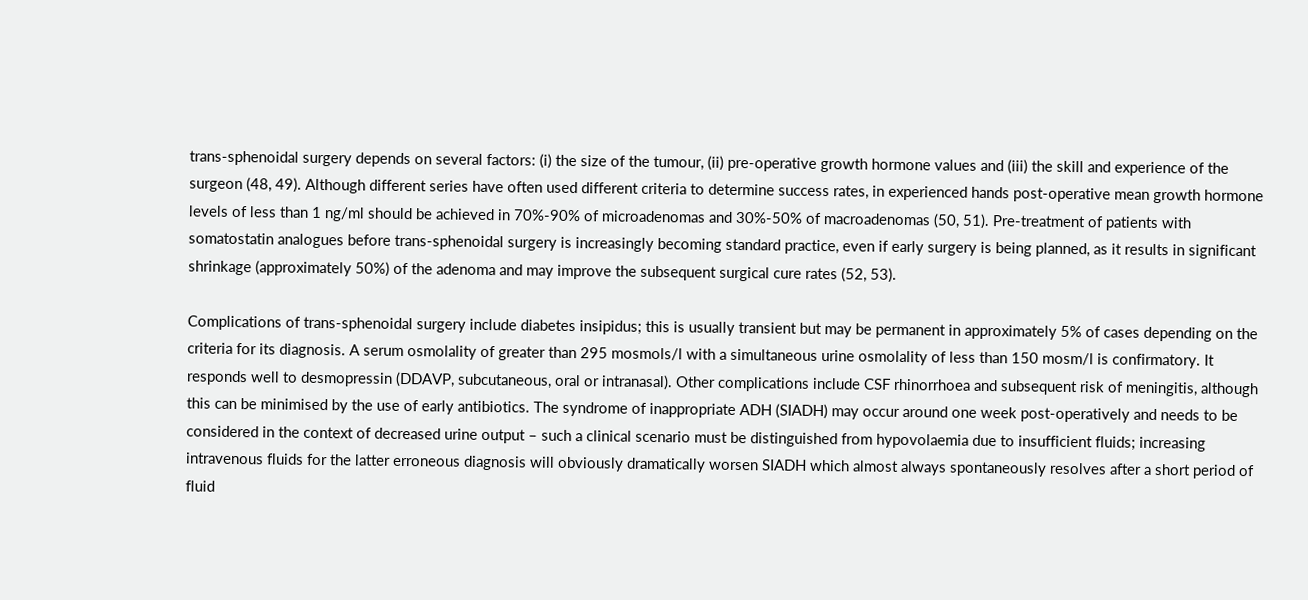trans-sphenoidal surgery depends on several factors: (i) the size of the tumour, (ii) pre-operative growth hormone values and (iii) the skill and experience of the surgeon (48, 49). Although different series have often used different criteria to determine success rates, in experienced hands post-operative mean growth hormone levels of less than 1 ng/ml should be achieved in 70%-90% of microadenomas and 30%-50% of macroadenomas (50, 51). Pre-treatment of patients with somatostatin analogues before trans-sphenoidal surgery is increasingly becoming standard practice, even if early surgery is being planned, as it results in significant shrinkage (approximately 50%) of the adenoma and may improve the subsequent surgical cure rates (52, 53).

Complications of trans-sphenoidal surgery include diabetes insipidus; this is usually transient but may be permanent in approximately 5% of cases depending on the criteria for its diagnosis. A serum osmolality of greater than 295 mosmols/l with a simultaneous urine osmolality of less than 150 mosm/l is confirmatory. It responds well to desmopressin (DDAVP, subcutaneous, oral or intranasal). Other complications include CSF rhinorrhoea and subsequent risk of meningitis, although this can be minimised by the use of early antibiotics. The syndrome of inappropriate ADH (SIADH) may occur around one week post-operatively and needs to be considered in the context of decreased urine output – such a clinical scenario must be distinguished from hypovolaemia due to insufficient fluids; increasing intravenous fluids for the latter erroneous diagnosis will obviously dramatically worsen SIADH which almost always spontaneously resolves after a short period of fluid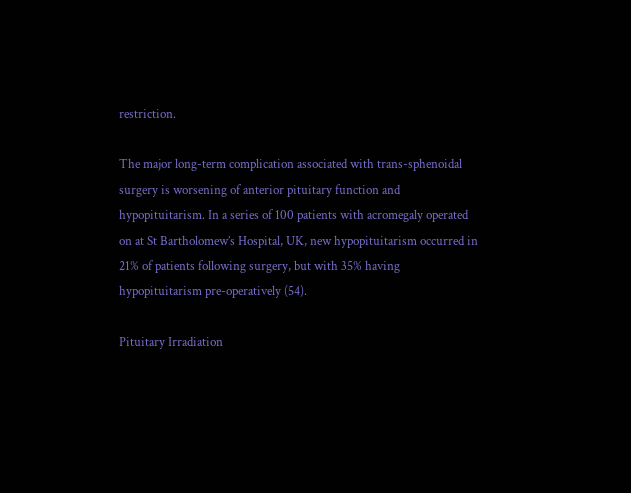restriction.

The major long-term complication associated with trans-sphenoidal surgery is worsening of anterior pituitary function and hypopituitarism. In a series of 100 patients with acromegaly operated on at St Bartholomew’s Hospital, UK, new hypopituitarism occurred in 21% of patients following surgery, but with 35% having hypopituitarism pre-operatively (54).

Pituitary Irradiation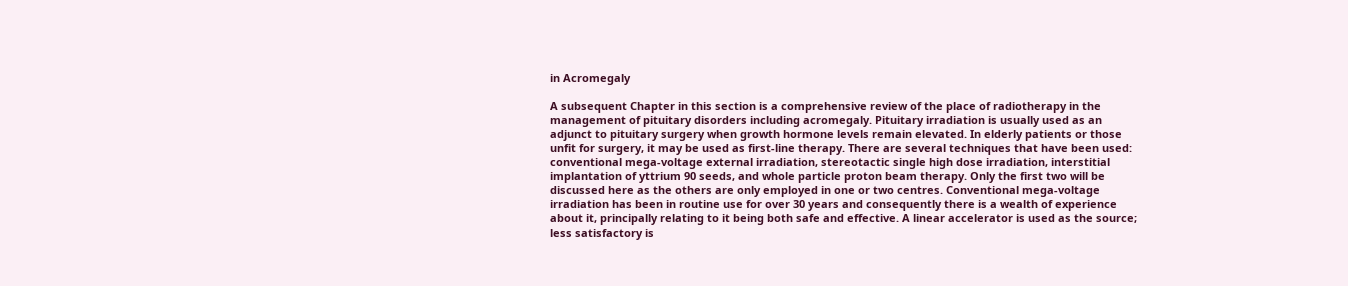in Acromegaly

A subsequent Chapter in this section is a comprehensive review of the place of radiotherapy in the management of pituitary disorders including acromegaly. Pituitary irradiation is usually used as an adjunct to pituitary surgery when growth hormone levels remain elevated. In elderly patients or those unfit for surgery, it may be used as first-line therapy. There are several techniques that have been used: conventional mega-voltage external irradiation, stereotactic single high dose irradiation, interstitial implantation of yttrium 90 seeds, and whole particle proton beam therapy. Only the first two will be discussed here as the others are only employed in one or two centres. Conventional mega-voltage irradiation has been in routine use for over 30 years and consequently there is a wealth of experience about it, principally relating to it being both safe and effective. A linear accelerator is used as the source; less satisfactory is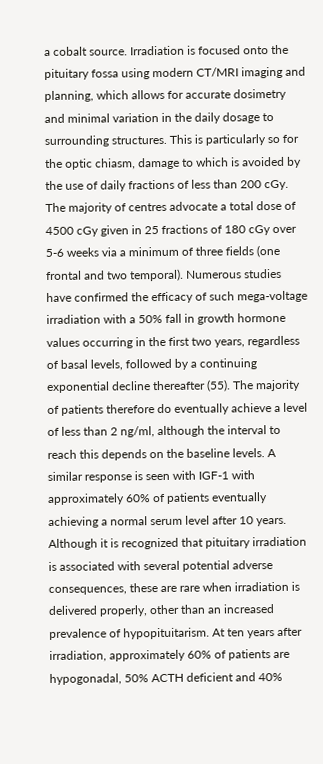a cobalt source. Irradiation is focused onto the pituitary fossa using modern CT/MRI imaging and planning, which allows for accurate dosimetry and minimal variation in the daily dosage to surrounding structures. This is particularly so for the optic chiasm, damage to which is avoided by the use of daily fractions of less than 200 cGy. The majority of centres advocate a total dose of 4500 cGy given in 25 fractions of 180 cGy over 5-6 weeks via a minimum of three fields (one frontal and two temporal). Numerous studies have confirmed the efficacy of such mega-voltage irradiation with a 50% fall in growth hormone values occurring in the first two years, regardless of basal levels, followed by a continuing exponential decline thereafter (55). The majority of patients therefore do eventually achieve a level of less than 2 ng/ml, although the interval to reach this depends on the baseline levels. A similar response is seen with IGF-1 with approximately 60% of patients eventually achieving a normal serum level after 10 years. Although it is recognized that pituitary irradiation is associated with several potential adverse consequences, these are rare when irradiation is delivered properly, other than an increased prevalence of hypopituitarism. At ten years after irradiation, approximately 60% of patients are hypogonadal, 50% ACTH deficient and 40%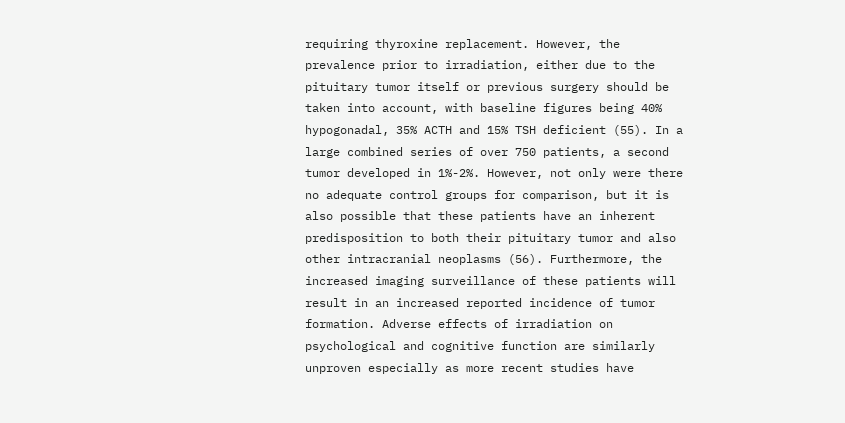requiring thyroxine replacement. However, the prevalence prior to irradiation, either due to the pituitary tumor itself or previous surgery should be taken into account, with baseline figures being 40% hypogonadal, 35% ACTH and 15% TSH deficient (55). In a large combined series of over 750 patients, a second tumor developed in 1%-2%. However, not only were there no adequate control groups for comparison, but it is also possible that these patients have an inherent predisposition to both their pituitary tumor and also other intracranial neoplasms (56). Furthermore, the increased imaging surveillance of these patients will result in an increased reported incidence of tumor formation. Adverse effects of irradiation on psychological and cognitive function are similarly unproven especially as more recent studies have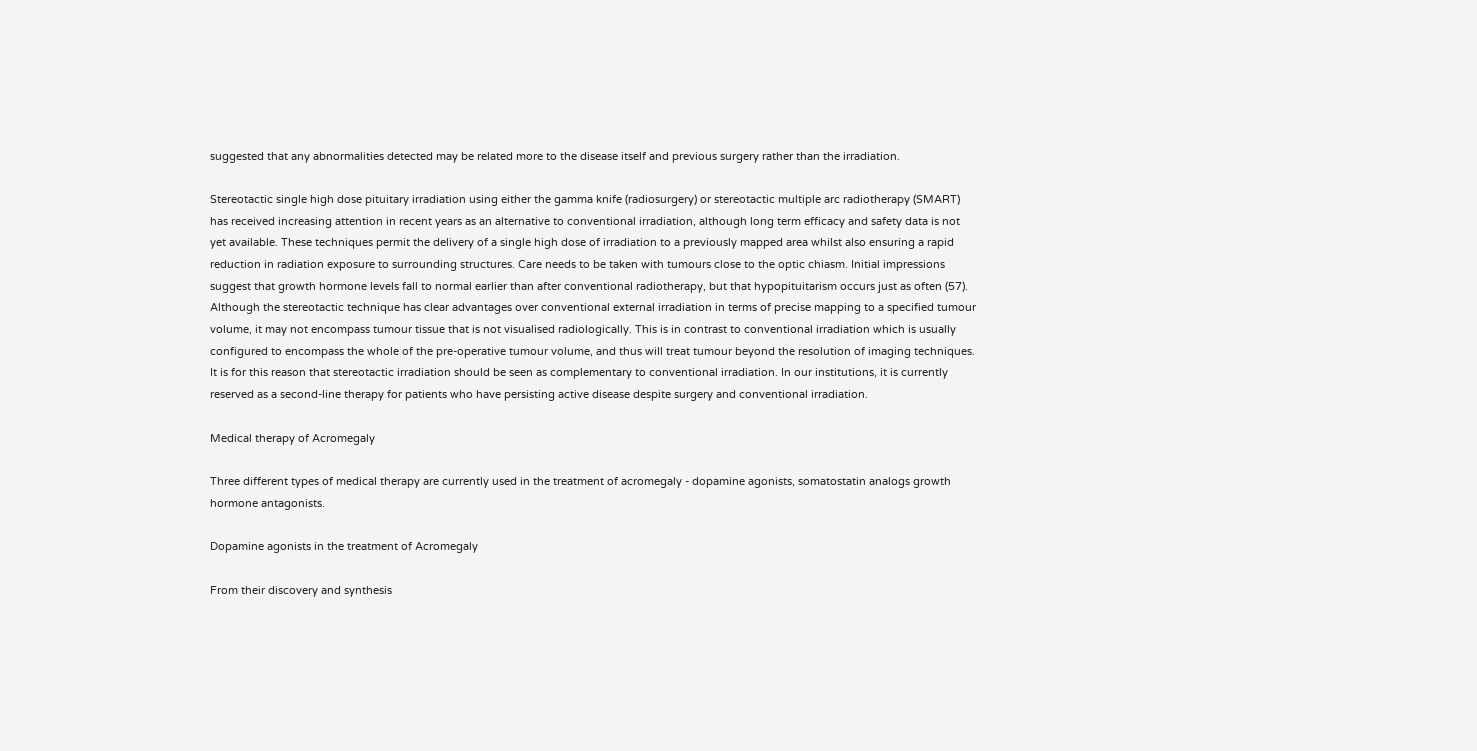suggested that any abnormalities detected may be related more to the disease itself and previous surgery rather than the irradiation.

Stereotactic single high dose pituitary irradiation using either the gamma knife (radiosurgery) or stereotactic multiple arc radiotherapy (SMART) has received increasing attention in recent years as an alternative to conventional irradiation, although long term efficacy and safety data is not yet available. These techniques permit the delivery of a single high dose of irradiation to a previously mapped area whilst also ensuring a rapid reduction in radiation exposure to surrounding structures. Care needs to be taken with tumours close to the optic chiasm. Initial impressions suggest that growth hormone levels fall to normal earlier than after conventional radiotherapy, but that hypopituitarism occurs just as often (57). Although the stereotactic technique has clear advantages over conventional external irradiation in terms of precise mapping to a specified tumour volume, it may not encompass tumour tissue that is not visualised radiologically. This is in contrast to conventional irradiation which is usually configured to encompass the whole of the pre-operative tumour volume, and thus will treat tumour beyond the resolution of imaging techniques. It is for this reason that stereotactic irradiation should be seen as complementary to conventional irradiation. In our institutions, it is currently reserved as a second-line therapy for patients who have persisting active disease despite surgery and conventional irradiation.

Medical therapy of Acromegaly

Three different types of medical therapy are currently used in the treatment of acromegaly - dopamine agonists, somatostatin analogs growth hormone antagonists.

Dopamine agonists in the treatment of Acromegaly

From their discovery and synthesis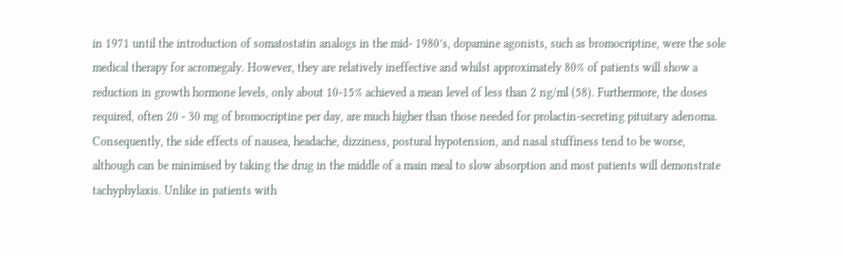in 1971 until the introduction of somatostatin analogs in the mid- 1980’s, dopamine agonists, such as bromocriptine, were the sole medical therapy for acromegaly. However, they are relatively ineffective and whilst approximately 80% of patients will show a reduction in growth hormone levels, only about 10-15% achieved a mean level of less than 2 ng/ml (58). Furthermore, the doses required, often 20 - 30 mg of bromocriptine per day, are much higher than those needed for prolactin-secreting pituitary adenoma. Consequently, the side effects of nausea, headache, dizziness, postural hypotension, and nasal stuffiness tend to be worse, although can be minimised by taking the drug in the middle of a main meal to slow absorption and most patients will demonstrate tachyphylaxis. Unlike in patients with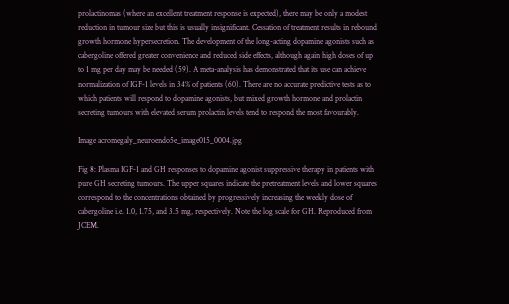prolactinomas (where an excellent treatment response is expected), there may be only a modest reduction in tumour size but this is usually insignificant. Cessation of treatment results in rebound growth hormone hypersecretion. The development of the long-acting dopamine agonists such as cabergoline offered greater convenience and reduced side effects, although again high doses of up to 1 mg per day may be needed (59). A meta-analysis has demonstrated that its use can achieve normalization of IGF-1 levels in 34% of patients (60). There are no accurate predictive tests as to which patients will respond to dopamine agonists, but mixed growth hormone and prolactin secreting tumours with elevated serum prolactin levels tend to respond the most favourably.

Image acromegaly_neuroendo5e_image015_0004.jpg

Fig 8: Plasma IGF-1 and GH responses to dopamine agonist suppressive therapy in patients with pure GH secreting tumours. The upper squares indicate the pretreatment levels and lower squares correspond to the concentrations obtained by progressively increasing the weekly dose of cabergoline i.e. 1.0, 1.75, and 3.5 mg, respectively. Note the log scale for GH. Reproduced from JCEM.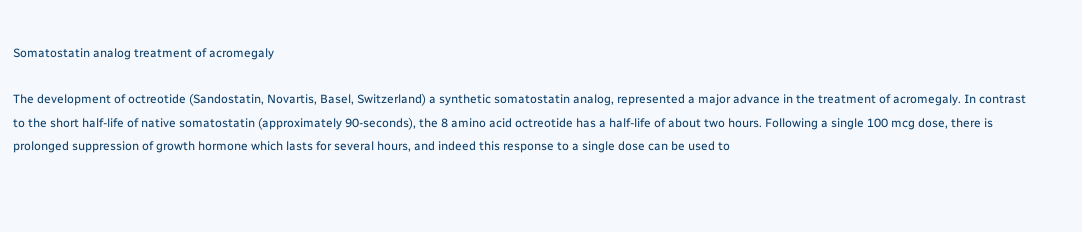Somatostatin analog treatment of acromegaly

The development of octreotide (Sandostatin, Novartis, Basel, Switzerland) a synthetic somatostatin analog, represented a major advance in the treatment of acromegaly. In contrast to the short half-life of native somatostatin (approximately 90-seconds), the 8 amino acid octreotide has a half-life of about two hours. Following a single 100 mcg dose, there is prolonged suppression of growth hormone which lasts for several hours, and indeed this response to a single dose can be used to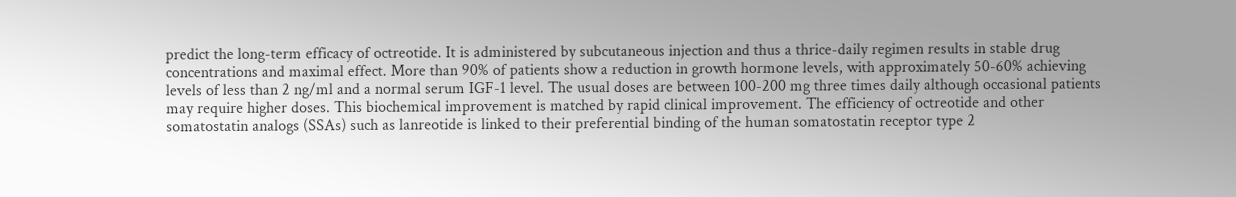predict the long-term efficacy of octreotide. It is administered by subcutaneous injection and thus a thrice-daily regimen results in stable drug concentrations and maximal effect. More than 90% of patients show a reduction in growth hormone levels, with approximately 50-60% achieving levels of less than 2 ng/ml and a normal serum IGF-1 level. The usual doses are between 100-200 mg three times daily although occasional patients may require higher doses. This biochemical improvement is matched by rapid clinical improvement. The efficiency of octreotide and other somatostatin analogs (SSAs) such as lanreotide is linked to their preferential binding of the human somatostatin receptor type 2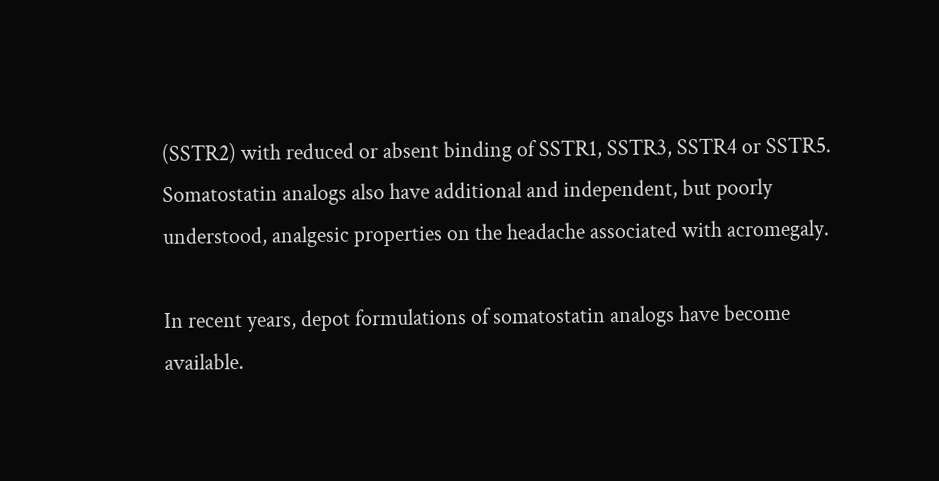(SSTR2) with reduced or absent binding of SSTR1, SSTR3, SSTR4 or SSTR5. Somatostatin analogs also have additional and independent, but poorly understood, analgesic properties on the headache associated with acromegaly.

In recent years, depot formulations of somatostatin analogs have become available.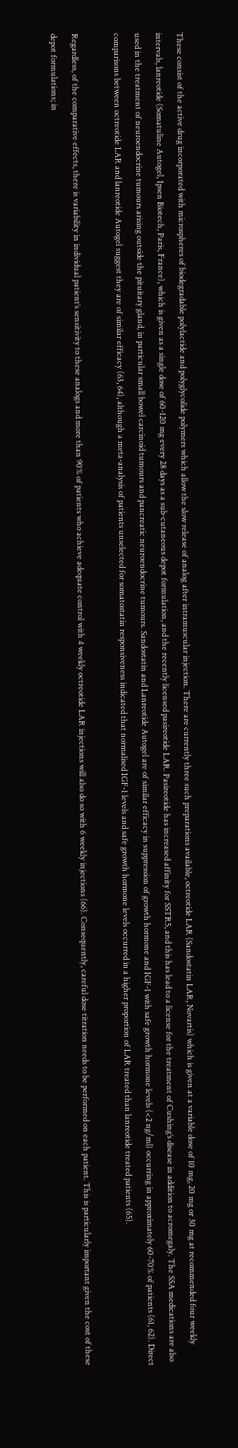These consist of the active drug incorporated with microspheres of biodegradable polylactide and polyglycolide polymers which allow the slow release of analog after intramuscular injection. There are currently three such preparations available, octreotide LAR (Sandostatin LAR, Novartis) which is given at a variable dose of 10 mg, 20 mg or 30 mg at recommended four weekly intervals, lanreotide (Somatuline Autogel, Ipsen Biotech, Paris, France), which is given as a single dose of 60-120 mg every 28 days as a sub-cutaneous depot formulation, and the recently licensed pasireotide LAR. Pasireotide has increased affinity for SSTR5, and this has lead to a license for the treatment of Cushing’s disease in addition to acromegaly. The SSA medications are also used in the treatment of neuroendocrine tumours arising outside the pituitary gland, in particular small bowel carcinoid tumours and pancreatic neuroendocrine tumours. Sandostatin and Lanreotide Autogel are of similar efficacy in suppression of growth hormone and IGF-1 with safe growth hormone levels (<2 ng/ml) occurring in approximately 60-70% of patients (61, 62). Direct comparisons between octreotide LAR and lanreotide Autogel suggest they are of similar efficacy (63, 64), although a meta-analysis of patients unselected for somatostatin responsiveness indicated that normalised IGF-1 levels and safe growth hormone levels occurred in a higher proportion of LAR treated than lanreotide treated patients (65).

Regardless, of the comparative effects, there is variability in individual patient’s sensitivity to these analogs and more than 90% of patients who achieve adequate control with 4 weekly octreotide LAR injections will also do so with 6 weekly injections (66). Consequently, careful dose titration needs to be performed on each patient. This is particularly important given the cost of these depot formulations; in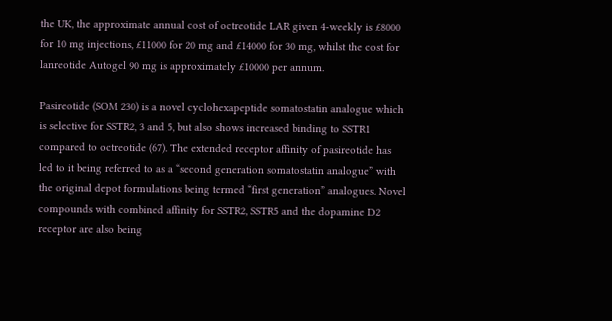the UK, the approximate annual cost of octreotide LAR given 4-weekly is £8000 for 10 mg injections, £11000 for 20 mg and £14000 for 30 mg, whilst the cost for lanreotide Autogel 90 mg is approximately £10000 per annum.

Pasireotide (SOM 230) is a novel cyclohexapeptide somatostatin analogue which is selective for SSTR2, 3 and 5, but also shows increased binding to SSTR1 compared to octreotide (67). The extended receptor affinity of pasireotide has led to it being referred to as a “second generation somatostatin analogue” with the original depot formulations being termed “first generation” analogues. Novel compounds with combined affinity for SSTR2, SSTR5 and the dopamine D2 receptor are also being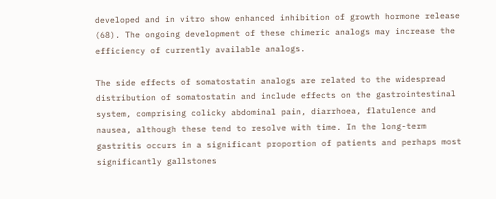developed and in vitro show enhanced inhibition of growth hormone release (68). The ongoing development of these chimeric analogs may increase the efficiency of currently available analogs.

The side effects of somatostatin analogs are related to the widespread distribution of somatostatin and include effects on the gastrointestinal system, comprising colicky abdominal pain, diarrhoea, flatulence and nausea, although these tend to resolve with time. In the long-term gastritis occurs in a significant proportion of patients and perhaps most significantly gallstones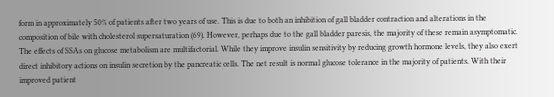form in approximately 50% of patients after two years of use. This is due to both an inhibition of gall bladder contraction and alterations in the composition of bile with cholesterol supersaturation (69). However, perhaps due to the gall bladder paresis, the majority of these remain asymptomatic. The effects of SSAs on glucose metabolism are multifactorial. While they improve insulin sensitivity by reducing growth hormone levels, they also exert direct inhibitory actions on insulin secretion by the pancreatic cells. The net result is normal glucose tolerance in the majority of patients. With their improved patient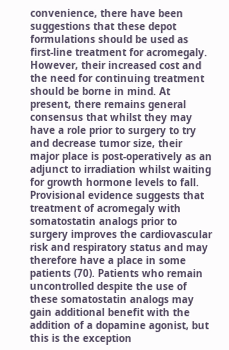convenience, there have been suggestions that these depot formulations should be used as first-line treatment for acromegaly. However, their increased cost and the need for continuing treatment should be borne in mind. At present, there remains general consensus that whilst they may have a role prior to surgery to try and decrease tumor size, their major place is post-operatively as an adjunct to irradiation whilst waiting for growth hormone levels to fall. Provisional evidence suggests that treatment of acromegaly with somatostatin analogs prior to surgery improves the cardiovascular risk and respiratory status and may therefore have a place in some patients (70). Patients who remain uncontrolled despite the use of these somatostatin analogs may gain additional benefit with the addition of a dopamine agonist, but this is the exception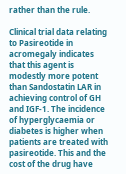rather than the rule.

Clinical trial data relating to Pasireotide in acromegaly indicates that this agent is modestly more potent than Sandostatin LAR in achieving control of GH and IGF-1. The incidence of hyperglycaemia or diabetes is higher when patients are treated with pasireotide. This and the cost of the drug have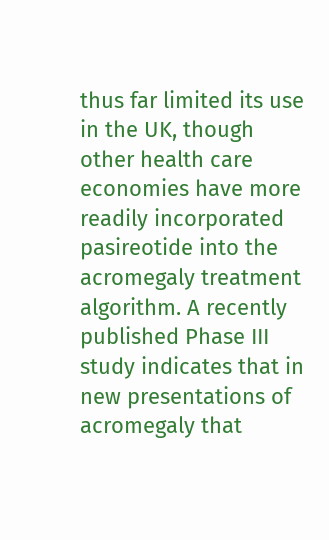thus far limited its use in the UK, though other health care economies have more readily incorporated pasireotide into the acromegaly treatment algorithm. A recently published Phase III study indicates that in new presentations of acromegaly that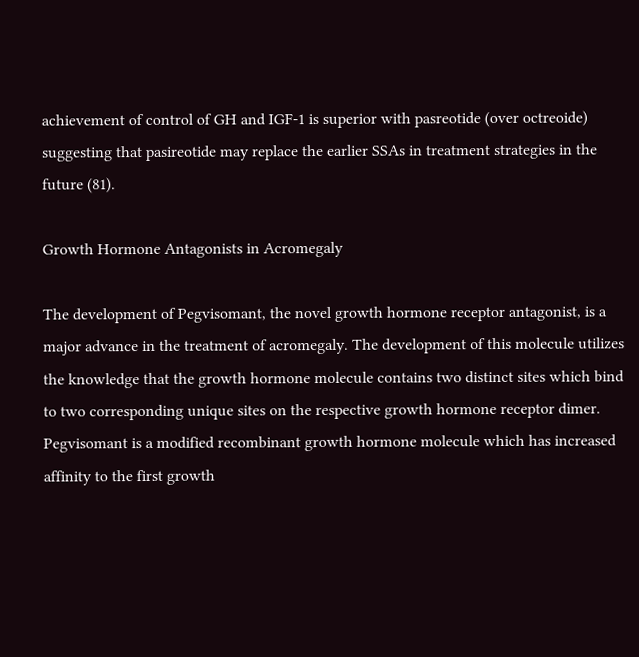achievement of control of GH and IGF-1 is superior with pasreotide (over octreoide) suggesting that pasireotide may replace the earlier SSAs in treatment strategies in the future (81).

Growth Hormone Antagonists in Acromegaly

The development of Pegvisomant, the novel growth hormone receptor antagonist, is a major advance in the treatment of acromegaly. The development of this molecule utilizes the knowledge that the growth hormone molecule contains two distinct sites which bind to two corresponding unique sites on the respective growth hormone receptor dimer. Pegvisomant is a modified recombinant growth hormone molecule which has increased affinity to the first growth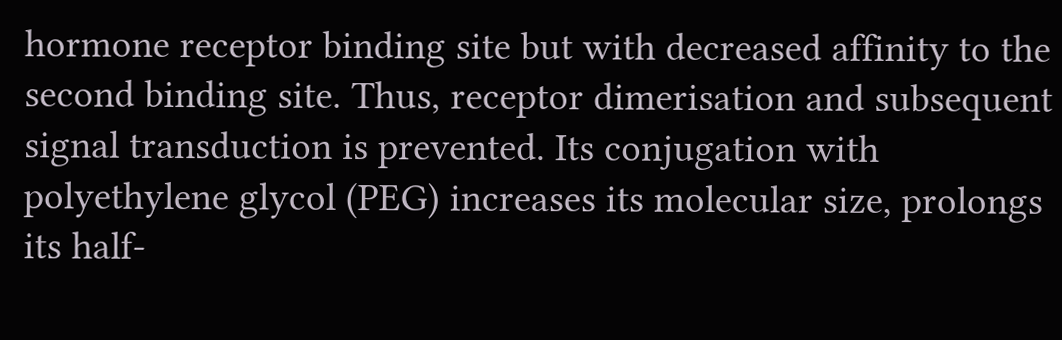hormone receptor binding site but with decreased affinity to the second binding site. Thus, receptor dimerisation and subsequent signal transduction is prevented. Its conjugation with polyethylene glycol (PEG) increases its molecular size, prolongs its half-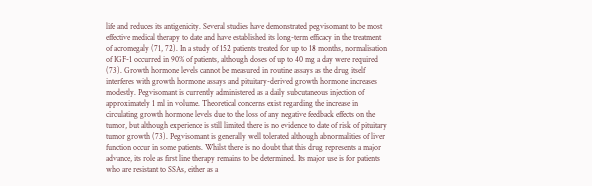life and reduces its antigenicity. Several studies have demonstrated pegvisomant to be most effective medical therapy to date and have established its long-term efficacy in the treatment of acromegaly (71, 72). In a study of 152 patients treated for up to 18 months, normalisation of IGF-1 occurred in 90% of patients, although doses of up to 40 mg a day were required (73). Growth hormone levels cannot be measured in routine assays as the drug itself interferes with growth hormone assays and pituitary-derived growth hormone increases modestly. Pegvisomant is currently administered as a daily subcutaneous injection of approximately 1 ml in volume. Theoretical concerns exist regarding the increase in circulating growth hormone levels due to the loss of any negative feedback effects on the tumor, but although experience is still limited there is no evidence to date of risk of pituitary tumor growth (73). Pegvisomant is generally well tolerated although abnormalities of liver function occur in some patients. Whilst there is no doubt that this drug represents a major advance, its role as first line therapy remains to be determined. Its major use is for patients who are resistant to SSAs, either as a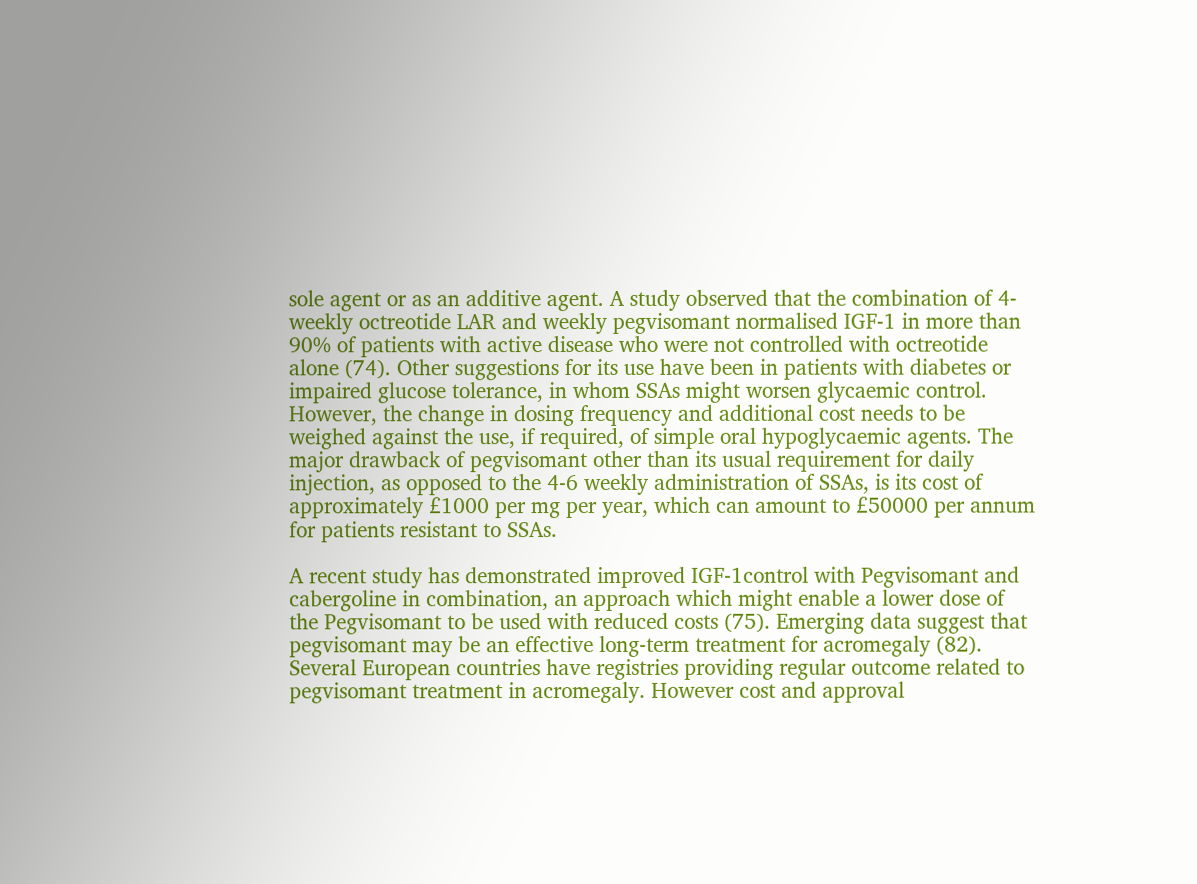sole agent or as an additive agent. A study observed that the combination of 4-weekly octreotide LAR and weekly pegvisomant normalised IGF-1 in more than 90% of patients with active disease who were not controlled with octreotide alone (74). Other suggestions for its use have been in patients with diabetes or impaired glucose tolerance, in whom SSAs might worsen glycaemic control. However, the change in dosing frequency and additional cost needs to be weighed against the use, if required, of simple oral hypoglycaemic agents. The major drawback of pegvisomant other than its usual requirement for daily injection, as opposed to the 4-6 weekly administration of SSAs, is its cost of approximately £1000 per mg per year, which can amount to £50000 per annum for patients resistant to SSAs.

A recent study has demonstrated improved IGF-1control with Pegvisomant and cabergoline in combination, an approach which might enable a lower dose of the Pegvisomant to be used with reduced costs (75). Emerging data suggest that pegvisomant may be an effective long-term treatment for acromegaly (82). Several European countries have registries providing regular outcome related to pegvisomant treatment in acromegaly. However cost and approval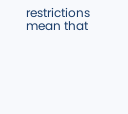restrictions mean that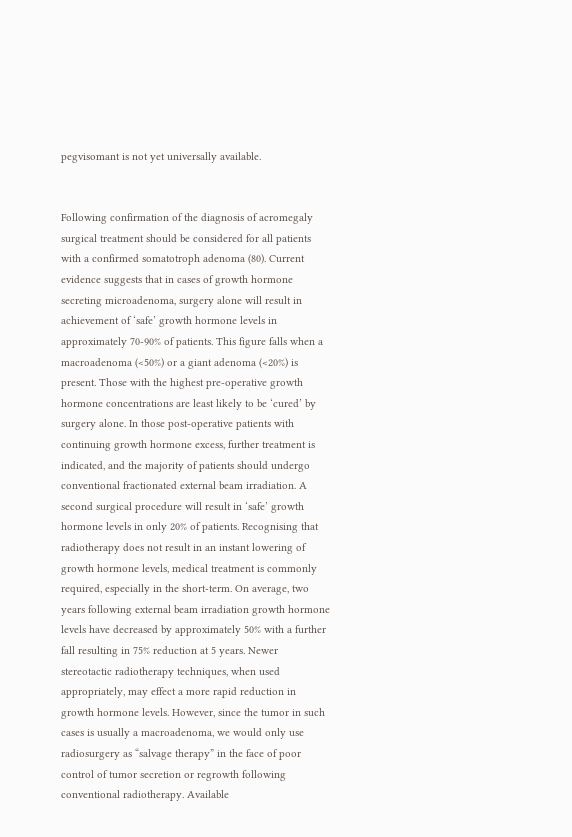pegvisomant is not yet universally available.


Following confirmation of the diagnosis of acromegaly surgical treatment should be considered for all patients with a confirmed somatotroph adenoma (80). Current evidence suggests that in cases of growth hormone secreting microadenoma, surgery alone will result in achievement of ‘safe’ growth hormone levels in approximately 70-90% of patients. This figure falls when a macroadenoma (<50%) or a giant adenoma (<20%) is present. Those with the highest pre-operative growth hormone concentrations are least likely to be ‘cured’ by surgery alone. In those post-operative patients with continuing growth hormone excess, further treatment is indicated, and the majority of patients should undergo conventional fractionated external beam irradiation. A second surgical procedure will result in ‘safe’ growth hormone levels in only 20% of patients. Recognising that radiotherapy does not result in an instant lowering of growth hormone levels, medical treatment is commonly required, especially in the short-term. On average, two years following external beam irradiation growth hormone levels have decreased by approximately 50% with a further fall resulting in 75% reduction at 5 years. Newer stereotactic radiotherapy techniques, when used appropriately, may effect a more rapid reduction in growth hormone levels. However, since the tumor in such cases is usually a macroadenoma, we would only use radiosurgery as “salvage therapy” in the face of poor control of tumor secretion or regrowth following conventional radiotherapy. Available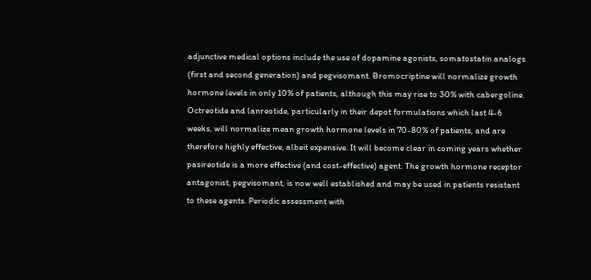adjunctive medical options include the use of dopamine agonists, somatostatin analogs (first and second generation) and pegvisomant. Bromocriptine will normalize growth hormone levels in only 10% of patients, although this may rise to 30% with cabergoline. Octreotide and lanreotide, particularly in their depot formulations which last 4-6 weeks, will normalize mean growth hormone levels in 70-80% of patients, and are therefore highly effective, albeit expensive. It will become clear in coming years whether pasireotide is a more effective (and cost-effective) agent. The growth hormone receptor antagonist, pegvisomant, is now well established and may be used in patients resistant to these agents. Periodic assessment with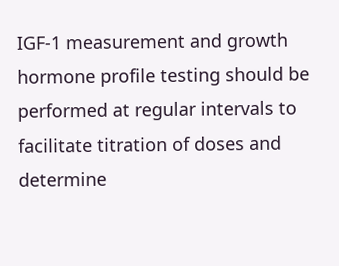IGF-1 measurement and growth hormone profile testing should be performed at regular intervals to facilitate titration of doses and determine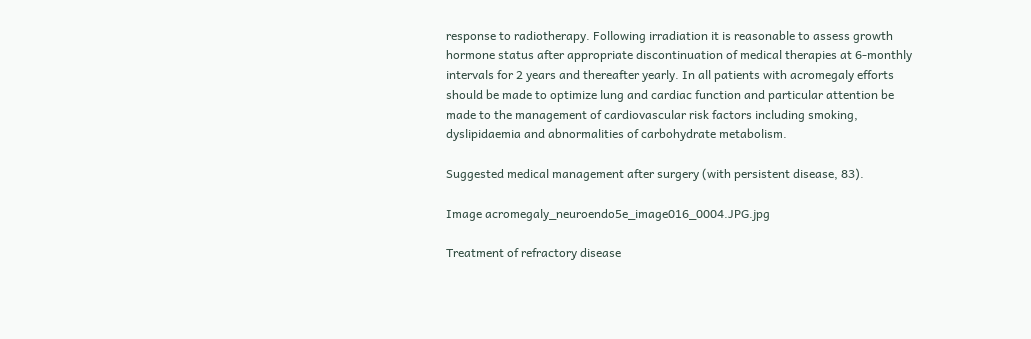response to radiotherapy. Following irradiation it is reasonable to assess growth hormone status after appropriate discontinuation of medical therapies at 6-monthly intervals for 2 years and thereafter yearly. In all patients with acromegaly efforts should be made to optimize lung and cardiac function and particular attention be made to the management of cardiovascular risk factors including smoking, dyslipidaemia and abnormalities of carbohydrate metabolism.

Suggested medical management after surgery (with persistent disease, 83).

Image acromegaly_neuroendo5e_image016_0004.JPG.jpg

Treatment of refractory disease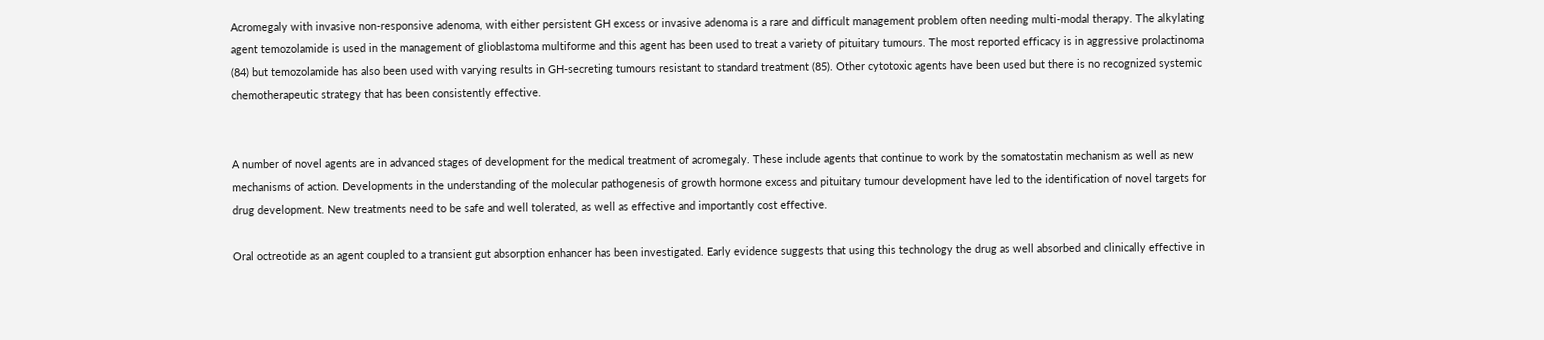Acromegaly with invasive non-responsive adenoma, with either persistent GH excess or invasive adenoma is a rare and difficult management problem often needing multi-modal therapy. The alkylating agent temozolamide is used in the management of glioblastoma multiforme and this agent has been used to treat a variety of pituitary tumours. The most reported efficacy is in aggressive prolactinoma (84) but temozolamide has also been used with varying results in GH-secreting tumours resistant to standard treatment (85). Other cytotoxic agents have been used but there is no recognized systemic chemotherapeutic strategy that has been consistently effective.


A number of novel agents are in advanced stages of development for the medical treatment of acromegaly. These include agents that continue to work by the somatostatin mechanism as well as new mechanisms of action. Developments in the understanding of the molecular pathogenesis of growth hormone excess and pituitary tumour development have led to the identification of novel targets for drug development. New treatments need to be safe and well tolerated, as well as effective and importantly cost effective.

Oral octreotide as an agent coupled to a transient gut absorption enhancer has been investigated. Early evidence suggests that using this technology the drug as well absorbed and clinically effective in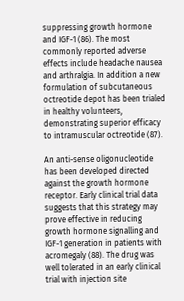suppressing growth hormone and IGF-1 (86). The most commonly reported adverse effects include headache nausea and arthralgia. In addition a new formulation of subcutaneous octreotide depot has been trialed in healthy volunteers, demonstrating superior efficacy to intramuscular octreotide (87).

An anti-sense oligonucleotide has been developed directed against the growth hormone receptor. Early clinical trial data suggests that this strategy may prove effective in reducing growth hormone signalling and IGF-1 generation in patients with acromegaly (88). The drug was well tolerated in an early clinical trial with injection site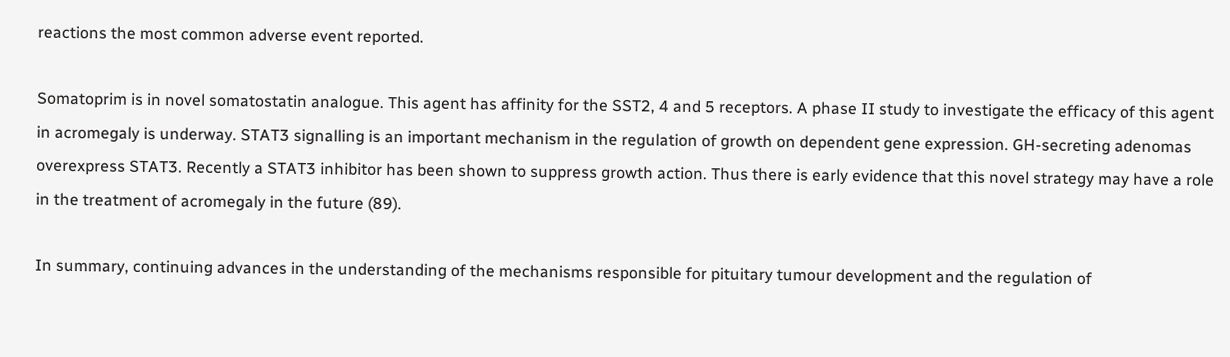reactions the most common adverse event reported.

Somatoprim is in novel somatostatin analogue. This agent has affinity for the SST2, 4 and 5 receptors. A phase II study to investigate the efficacy of this agent in acromegaly is underway. STAT3 signalling is an important mechanism in the regulation of growth on dependent gene expression. GH-secreting adenomas overexpress STAT3. Recently a STAT3 inhibitor has been shown to suppress growth action. Thus there is early evidence that this novel strategy may have a role in the treatment of acromegaly in the future (89).

In summary, continuing advances in the understanding of the mechanisms responsible for pituitary tumour development and the regulation of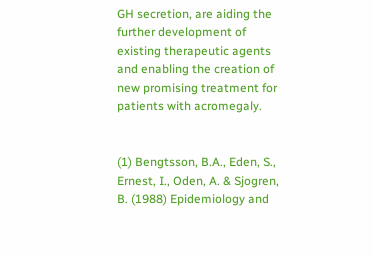GH secretion, are aiding the further development of existing therapeutic agents and enabling the creation of new promising treatment for patients with acromegaly.


(1) Bengtsson, B.A., Eden, S., Ernest, I., Oden, A. & Sjogren, B. (1988) Epidemiology and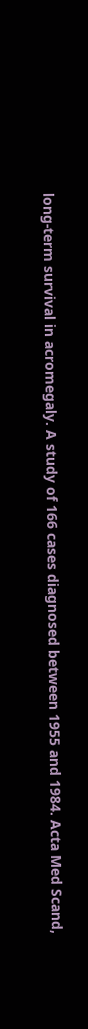long-term survival in acromegaly. A study of 166 cases diagnosed between 1955 and 1984. Acta Med Scand,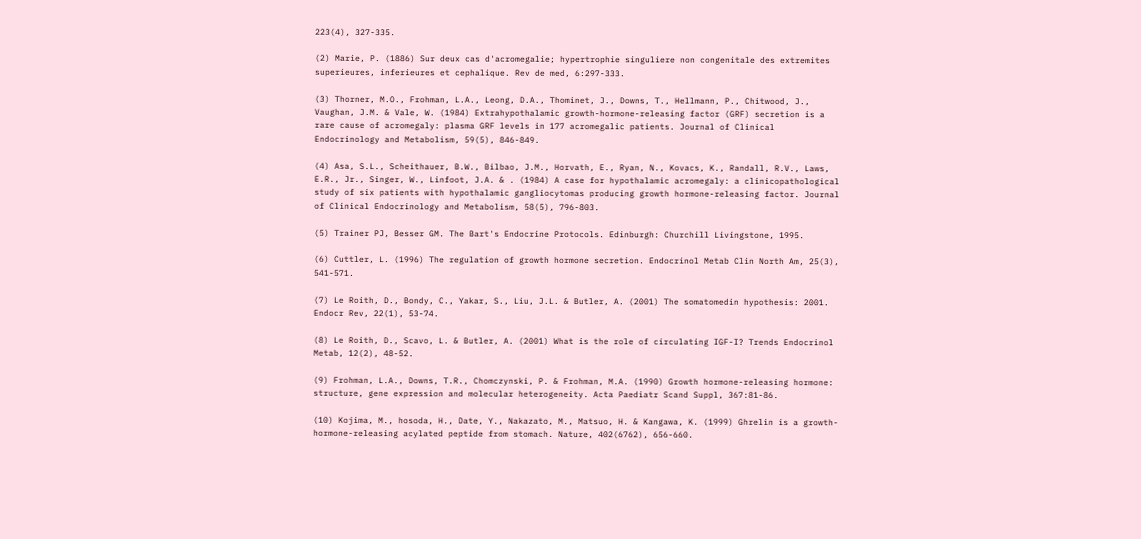223(4), 327-335.

(2) Marie, P. (1886) Sur deux cas d'acromegalie; hypertrophie singuliere non congenitale des extremites superieures, inferieures et cephalique. Rev de med, 6:297-333.

(3) Thorner, M.O., Frohman, L.A., Leong, D.A., Thominet, J., Downs, T., Hellmann, P., Chitwood, J., Vaughan, J.M. & Vale, W. (1984) Extrahypothalamic growth-hormone-releasing factor (GRF) secretion is a rare cause of acromegaly: plasma GRF levels in 177 acromegalic patients. Journal of Clinical Endocrinology and Metabolism, 59(5), 846-849.

(4) Asa, S.L., Scheithauer, B.W., Bilbao, J.M., Horvath, E., Ryan, N., Kovacs, K., Randall, R.V., Laws, E.R., Jr., Singer, W., Linfoot, J.A. & . (1984) A case for hypothalamic acromegaly: a clinicopathological study of six patients with hypothalamic gangliocytomas producing growth hormone-releasing factor. Journal of Clinical Endocrinology and Metabolism, 58(5), 796-803.

(5) Trainer PJ, Besser GM. The Bart's Endocrine Protocols. Edinburgh: Churchill Livingstone, 1995.

(6) Cuttler, L. (1996) The regulation of growth hormone secretion. Endocrinol Metab Clin North Am, 25(3), 541-571.

(7) Le Roith, D., Bondy, C., Yakar, S., Liu, J.L. & Butler, A. (2001) The somatomedin hypothesis: 2001. Endocr Rev, 22(1), 53-74.

(8) Le Roith, D., Scavo, L. & Butler, A. (2001) What is the role of circulating IGF-I? Trends Endocrinol Metab, 12(2), 48-52.

(9) Frohman, L.A., Downs, T.R., Chomczynski, P. & Frohman, M.A. (1990) Growth hormone-releasing hormone: structure, gene expression and molecular heterogeneity. Acta Paediatr Scand Suppl, 367:81-86.

(10) Kojima, M., hosoda, H., Date, Y., Nakazato, M., Matsuo, H. & Kangawa, K. (1999) Ghrelin is a growth-hormone-releasing acylated peptide from stomach. Nature, 402(6762), 656-660.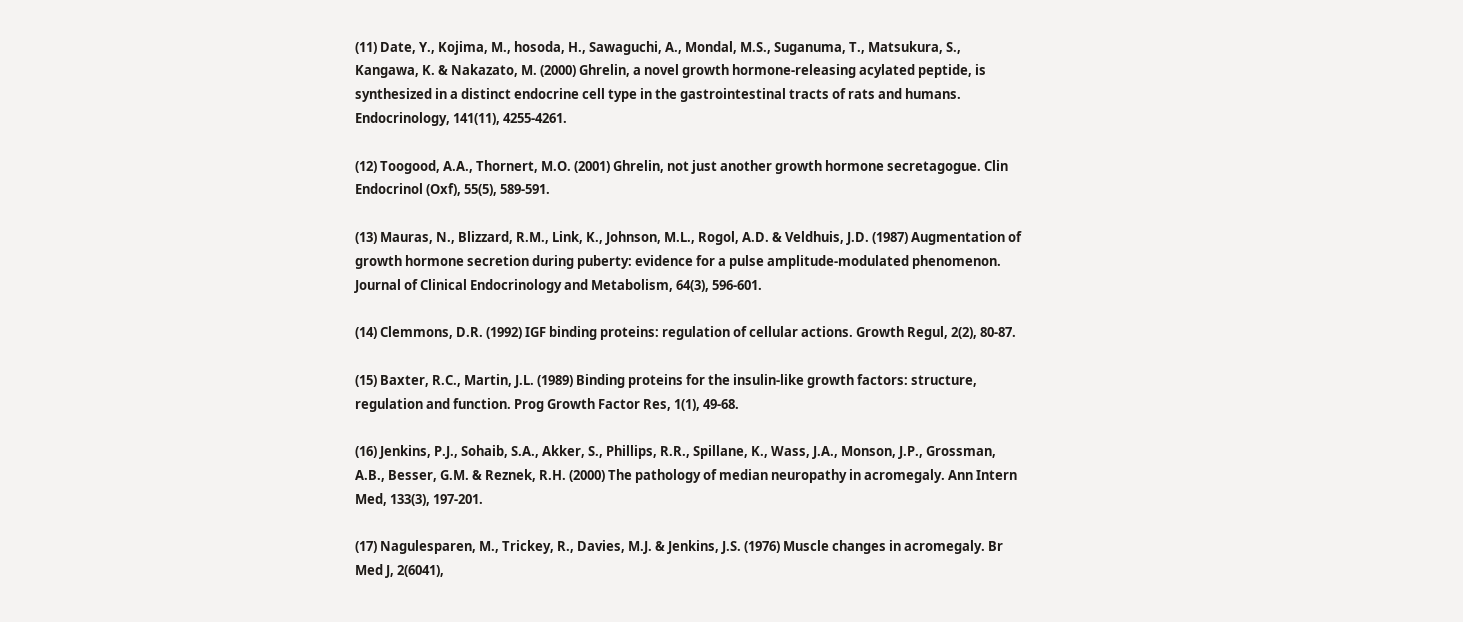(11) Date, Y., Kojima, M., hosoda, H., Sawaguchi, A., Mondal, M.S., Suganuma, T., Matsukura, S., Kangawa, K. & Nakazato, M. (2000) Ghrelin, a novel growth hormone-releasing acylated peptide, is synthesized in a distinct endocrine cell type in the gastrointestinal tracts of rats and humans. Endocrinology, 141(11), 4255-4261.

(12) Toogood, A.A., Thornert, M.O. (2001) Ghrelin, not just another growth hormone secretagogue. Clin Endocrinol (Oxf), 55(5), 589-591.

(13) Mauras, N., Blizzard, R.M., Link, K., Johnson, M.L., Rogol, A.D. & Veldhuis, J.D. (1987) Augmentation of growth hormone secretion during puberty: evidence for a pulse amplitude-modulated phenomenon. Journal of Clinical Endocrinology and Metabolism, 64(3), 596-601.

(14) Clemmons, D.R. (1992) IGF binding proteins: regulation of cellular actions. Growth Regul, 2(2), 80-87.

(15) Baxter, R.C., Martin, J.L. (1989) Binding proteins for the insulin-like growth factors: structure, regulation and function. Prog Growth Factor Res, 1(1), 49-68.

(16) Jenkins, P.J., Sohaib, S.A., Akker, S., Phillips, R.R., Spillane, K., Wass, J.A., Monson, J.P., Grossman, A.B., Besser, G.M. & Reznek, R.H. (2000) The pathology of median neuropathy in acromegaly. Ann Intern Med, 133(3), 197-201.

(17) Nagulesparen, M., Trickey, R., Davies, M.J. & Jenkins, J.S. (1976) Muscle changes in acromegaly. Br Med J, 2(6041),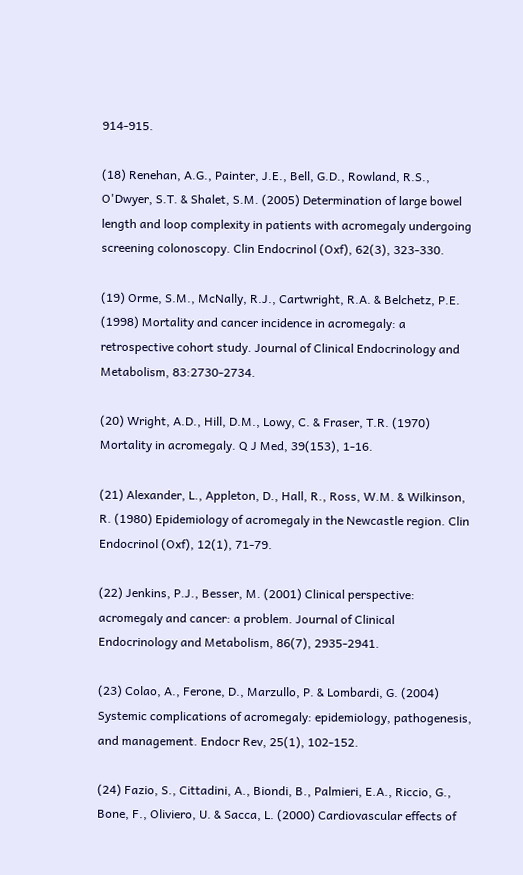914-915.

(18) Renehan, A.G., Painter, J.E., Bell, G.D., Rowland, R.S., O'Dwyer, S.T. & Shalet, S.M. (2005) Determination of large bowel length and loop complexity in patients with acromegaly undergoing screening colonoscopy. Clin Endocrinol (Oxf), 62(3), 323-330.

(19) Orme, S.M., McNally, R.J., Cartwright, R.A. & Belchetz, P.E. (1998) Mortality and cancer incidence in acromegaly: a retrospective cohort study. Journal of Clinical Endocrinology and Metabolism, 83:2730-2734.

(20) Wright, A.D., Hill, D.M., Lowy, C. & Fraser, T.R. (1970) Mortality in acromegaly. Q J Med, 39(153), 1-16.

(21) Alexander, L., Appleton, D., Hall, R., Ross, W.M. & Wilkinson, R. (1980) Epidemiology of acromegaly in the Newcastle region. Clin Endocrinol (Oxf), 12(1), 71-79.

(22) Jenkins, P.J., Besser, M. (2001) Clinical perspective: acromegaly and cancer: a problem. Journal of Clinical Endocrinology and Metabolism, 86(7), 2935-2941.

(23) Colao, A., Ferone, D., Marzullo, P. & Lombardi, G. (2004) Systemic complications of acromegaly: epidemiology, pathogenesis, and management. Endocr Rev, 25(1), 102-152.

(24) Fazio, S., Cittadini, A., Biondi, B., Palmieri, E.A., Riccio, G., Bone, F., Oliviero, U. & Sacca, L. (2000) Cardiovascular effects of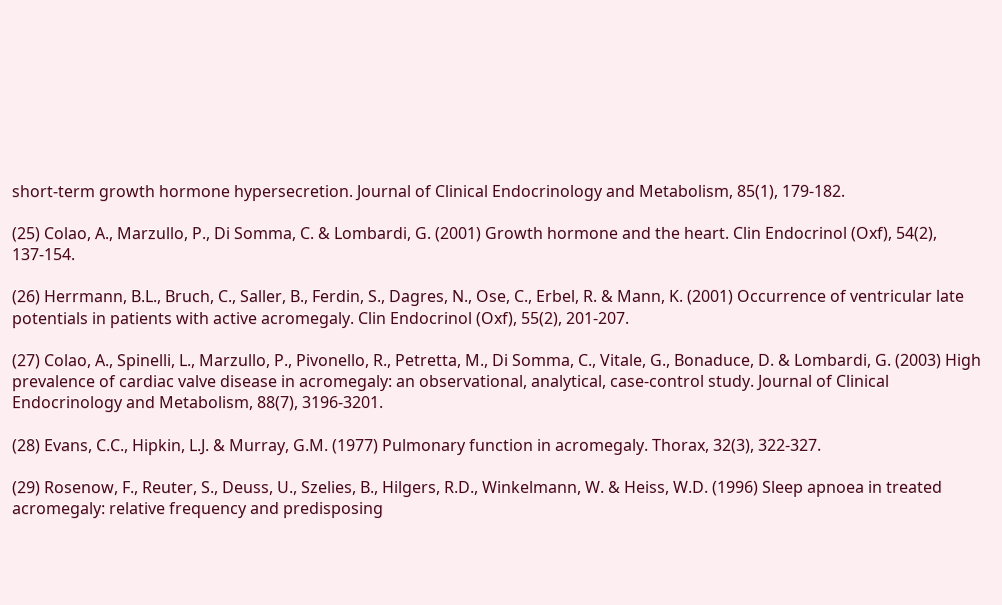short-term growth hormone hypersecretion. Journal of Clinical Endocrinology and Metabolism, 85(1), 179-182.

(25) Colao, A., Marzullo, P., Di Somma, C. & Lombardi, G. (2001) Growth hormone and the heart. Clin Endocrinol (Oxf), 54(2), 137-154.

(26) Herrmann, B.L., Bruch, C., Saller, B., Ferdin, S., Dagres, N., Ose, C., Erbel, R. & Mann, K. (2001) Occurrence of ventricular late potentials in patients with active acromegaly. Clin Endocrinol (Oxf), 55(2), 201-207.

(27) Colao, A., Spinelli, L., Marzullo, P., Pivonello, R., Petretta, M., Di Somma, C., Vitale, G., Bonaduce, D. & Lombardi, G. (2003) High prevalence of cardiac valve disease in acromegaly: an observational, analytical, case-control study. Journal of Clinical Endocrinology and Metabolism, 88(7), 3196-3201.

(28) Evans, C.C., Hipkin, L.J. & Murray, G.M. (1977) Pulmonary function in acromegaly. Thorax, 32(3), 322-327.

(29) Rosenow, F., Reuter, S., Deuss, U., Szelies, B., Hilgers, R.D., Winkelmann, W. & Heiss, W.D. (1996) Sleep apnoea in treated acromegaly: relative frequency and predisposing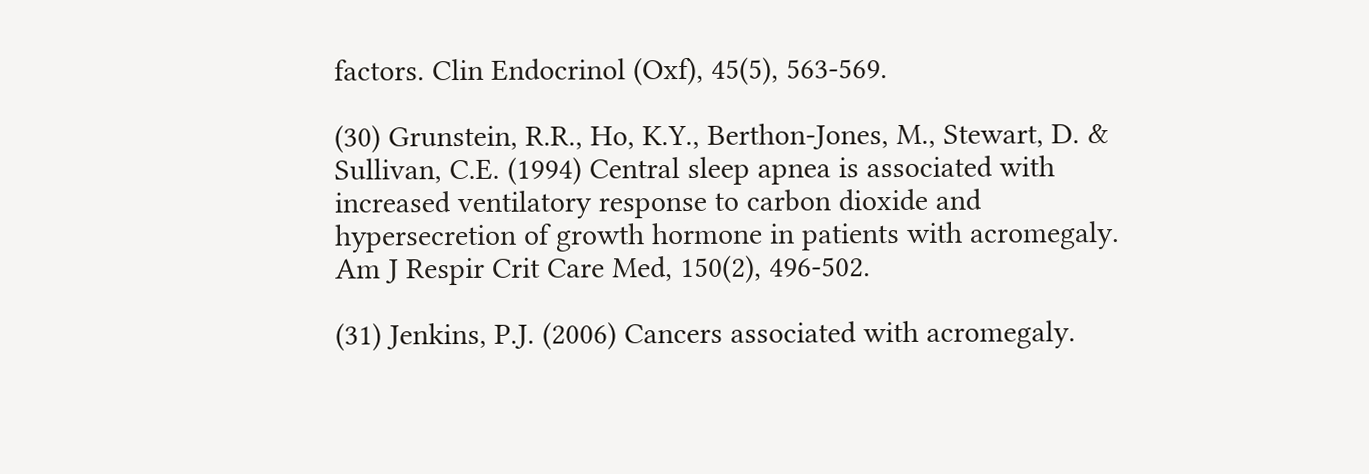factors. Clin Endocrinol (Oxf), 45(5), 563-569.

(30) Grunstein, R.R., Ho, K.Y., Berthon-Jones, M., Stewart, D. & Sullivan, C.E. (1994) Central sleep apnea is associated with increased ventilatory response to carbon dioxide and hypersecretion of growth hormone in patients with acromegaly. Am J Respir Crit Care Med, 150(2), 496-502.

(31) Jenkins, P.J. (2006) Cancers associated with acromegaly.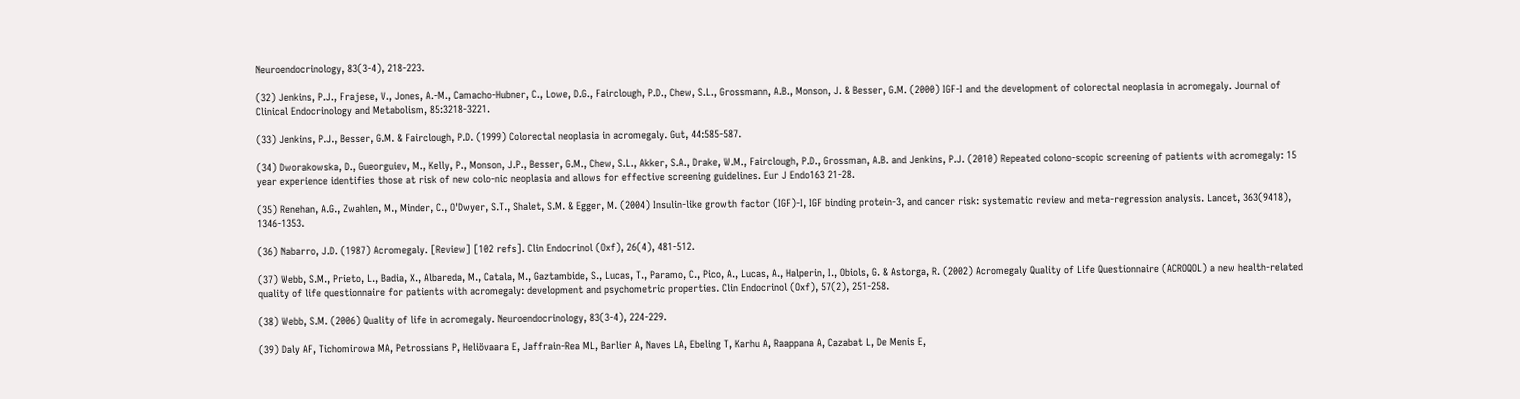Neuroendocrinology, 83(3-4), 218-223.

(32) Jenkins, P.J., Frajese, V., Jones, A.-M., Camacho-Hubner, C., Lowe, D.G., Fairclough, P.D., Chew, S.L., Grossmann, A.B., Monson, J. & Besser, G.M. (2000) IGF-I and the development of colorectal neoplasia in acromegaly. Journal of Clinical Endocrinology and Metabolism, 85:3218-3221.

(33) Jenkins, P.J., Besser, G.M. & Fairclough, P.D. (1999) Colorectal neoplasia in acromegaly. Gut, 44:585-587.

(34) Dworakowska, D., Gueorguiev, M., Kelly, P., Monson, J.P., Besser, G.M., Chew, S.L., Akker, S.A., Drake, W.M., Fairclough, P.D., Grossman, A.B. and Jenkins, P.J. (2010) Repeated colono-scopic screening of patients with acromegaly: 15 year experience identifies those at risk of new colo-nic neoplasia and allows for effective screening guidelines. Eur J Endo163 21-28.

(35) Renehan, A.G., Zwahlen, M., Minder, C., O'Dwyer, S.T., Shalet, S.M. & Egger, M. (2004) Insulin-like growth factor (IGF)-I, IGF binding protein-3, and cancer risk: systematic review and meta-regression analysis. Lancet, 363(9418), 1346-1353.

(36) Nabarro, J.D. (1987) Acromegaly. [Review] [102 refs]. Clin Endocrinol (Oxf), 26(4), 481-512.

(37) Webb, S.M., Prieto, L., Badia, X., Albareda, M., Catala, M., Gaztambide, S., Lucas, T., Paramo, C., Pico, A., Lucas, A., Halperin, I., Obiols, G. & Astorga, R. (2002) Acromegaly Quality of Life Questionnaire (ACROQOL) a new health-related quality of life questionnaire for patients with acromegaly: development and psychometric properties. Clin Endocrinol (Oxf), 57(2), 251-258.

(38) Webb, S.M. (2006) Quality of life in acromegaly. Neuroendocrinology, 83(3-4), 224-229.

(39) Daly AF, Tichomirowa MA, Petrossians P, Heliövaara E, Jaffrain-Rea ML, Barlier A, Naves LA, Ebeling T, Karhu A, Raappana A, Cazabat L, De Menis E,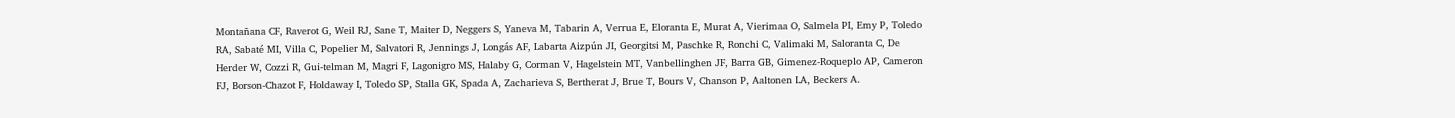Montañana CF, Raverot G, Weil RJ, Sane T, Maiter D, Neggers S, Yaneva M, Tabarin A, Verrua E, Eloranta E, Murat A, Vierimaa O, Salmela PI, Emy P, Toledo RA, Sabaté MI, Villa C, Popelier M, Salvatori R, Jennings J, Longás AF, Labarta Aizpún JI, Georgitsi M, Paschke R, Ronchi C, Valimaki M, Saloranta C, De Herder W, Cozzi R, Gui-telman M, Magri F, Lagonigro MS, Halaby G, Corman V, Hagelstein MT, Vanbellinghen JF, Barra GB, Gimenez-Roqueplo AP, Cameron FJ, Borson-Chazot F, Holdaway I, Toledo SP, Stalla GK, Spada A, Zacharieva S, Bertherat J, Brue T, Bours V, Chanson P, Aaltonen LA, Beckers A.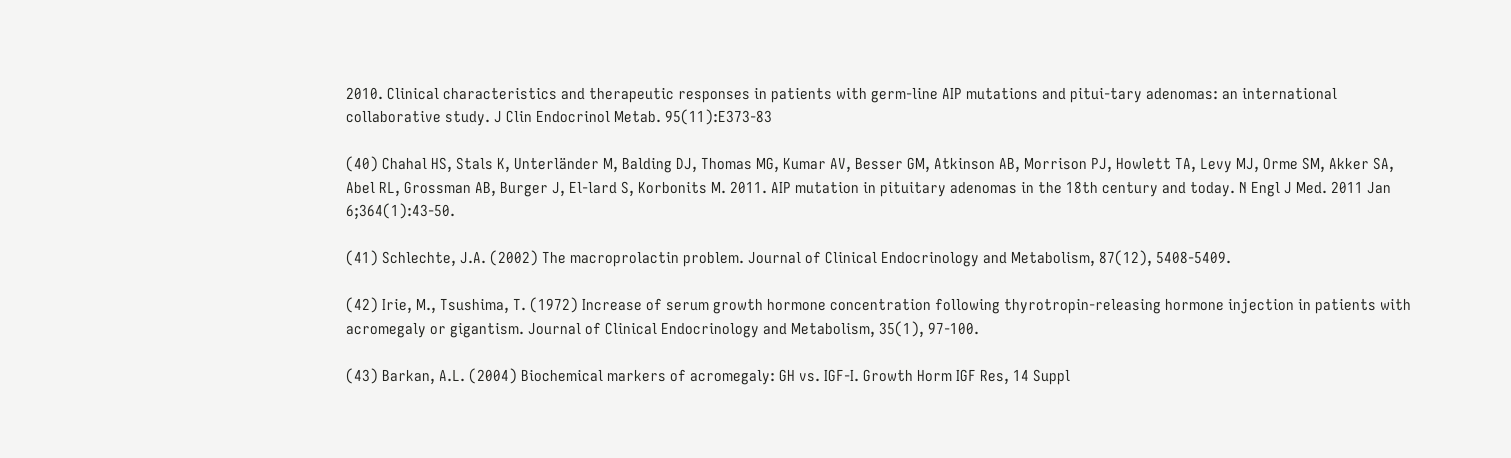2010. Clinical characteristics and therapeutic responses in patients with germ-line AIP mutations and pitui-tary adenomas: an international collaborative study. J Clin Endocrinol Metab. 95(11):E373-83

(40) Chahal HS, Stals K, Unterländer M, Balding DJ, Thomas MG, Kumar AV, Besser GM, Atkinson AB, Morrison PJ, Howlett TA, Levy MJ, Orme SM, Akker SA, Abel RL, Grossman AB, Burger J, El-lard S, Korbonits M. 2011. AIP mutation in pituitary adenomas in the 18th century and today. N Engl J Med. 2011 Jan 6;364(1):43-50.

(41) Schlechte, J.A. (2002) The macroprolactin problem. Journal of Clinical Endocrinology and Metabolism, 87(12), 5408-5409.

(42) Irie, M., Tsushima, T. (1972) Increase of serum growth hormone concentration following thyrotropin-releasing hormone injection in patients with acromegaly or gigantism. Journal of Clinical Endocrinology and Metabolism, 35(1), 97-100.

(43) Barkan, A.L. (2004) Biochemical markers of acromegaly: GH vs. IGF-I. Growth Horm IGF Res, 14 Suppl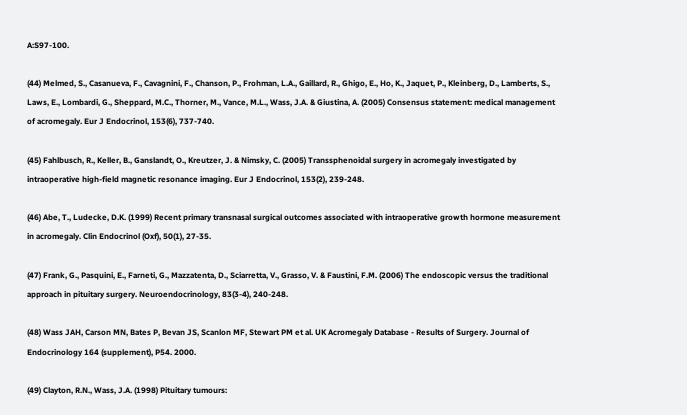A:S97-100.

(44) Melmed, S., Casanueva, F., Cavagnini, F., Chanson, P., Frohman, L.A., Gaillard, R., Ghigo, E., Ho, K., Jaquet, P., Kleinberg, D., Lamberts, S., Laws, E., Lombardi, G., Sheppard, M.C., Thorner, M., Vance, M.L., Wass, J.A. & Giustina, A. (2005) Consensus statement: medical management of acromegaly. Eur J Endocrinol, 153(6), 737-740.

(45) Fahlbusch, R., Keller, B., Ganslandt, O., Kreutzer, J. & Nimsky, C. (2005) Transsphenoidal surgery in acromegaly investigated by intraoperative high-field magnetic resonance imaging. Eur J Endocrinol, 153(2), 239-248.

(46) Abe, T., Ludecke, D.K. (1999) Recent primary transnasal surgical outcomes associated with intraoperative growth hormone measurement in acromegaly. Clin Endocrinol (Oxf), 50(1), 27-35.

(47) Frank, G., Pasquini, E., Farneti, G., Mazzatenta, D., Sciarretta, V., Grasso, V. & Faustini, F.M. (2006) The endoscopic versus the traditional approach in pituitary surgery. Neuroendocrinology, 83(3-4), 240-248.

(48) Wass JAH, Carson MN, Bates P, Bevan JS, Scanlon MF, Stewart PM et al. UK Acromegaly Database - Results of Surgery. Journal of Endocrinology 164 (supplement), P54. 2000.

(49) Clayton, R.N., Wass, J.A. (1998) Pituitary tumours: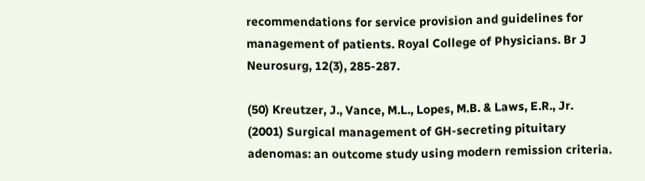recommendations for service provision and guidelines for management of patients. Royal College of Physicians. Br J Neurosurg, 12(3), 285-287.

(50) Kreutzer, J., Vance, M.L., Lopes, M.B. & Laws, E.R., Jr. (2001) Surgical management of GH-secreting pituitary adenomas: an outcome study using modern remission criteria.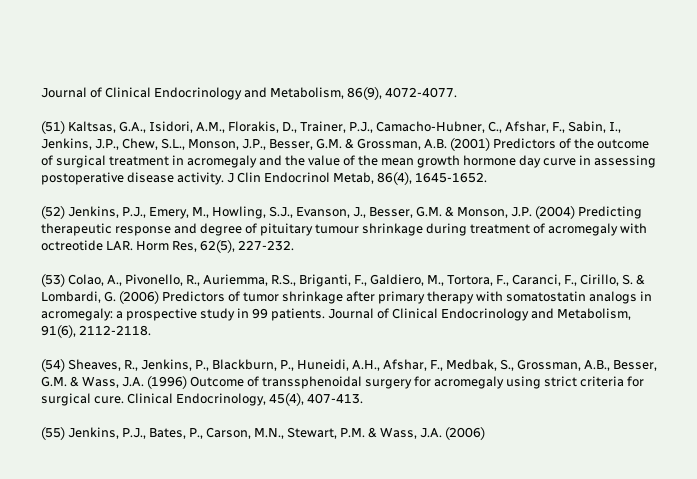Journal of Clinical Endocrinology and Metabolism, 86(9), 4072-4077.

(51) Kaltsas, G.A., Isidori, A.M., Florakis, D., Trainer, P.J., Camacho-Hubner, C., Afshar, F., Sabin, I., Jenkins, J.P., Chew, S.L., Monson, J.P., Besser, G.M. & Grossman, A.B. (2001) Predictors of the outcome of surgical treatment in acromegaly and the value of the mean growth hormone day curve in assessing postoperative disease activity. J Clin Endocrinol Metab, 86(4), 1645-1652.

(52) Jenkins, P.J., Emery, M., Howling, S.J., Evanson, J., Besser, G.M. & Monson, J.P. (2004) Predicting therapeutic response and degree of pituitary tumour shrinkage during treatment of acromegaly with octreotide LAR. Horm Res, 62(5), 227-232.

(53) Colao, A., Pivonello, R., Auriemma, R.S., Briganti, F., Galdiero, M., Tortora, F., Caranci, F., Cirillo, S. & Lombardi, G. (2006) Predictors of tumor shrinkage after primary therapy with somatostatin analogs in acromegaly: a prospective study in 99 patients. Journal of Clinical Endocrinology and Metabolism, 91(6), 2112-2118.

(54) Sheaves, R., Jenkins, P., Blackburn, P., Huneidi, A.H., Afshar, F., Medbak, S., Grossman, A.B., Besser, G.M. & Wass, J.A. (1996) Outcome of transsphenoidal surgery for acromegaly using strict criteria for surgical cure. Clinical Endocrinology, 45(4), 407-413.

(55) Jenkins, P.J., Bates, P., Carson, M.N., Stewart, P.M. & Wass, J.A. (2006)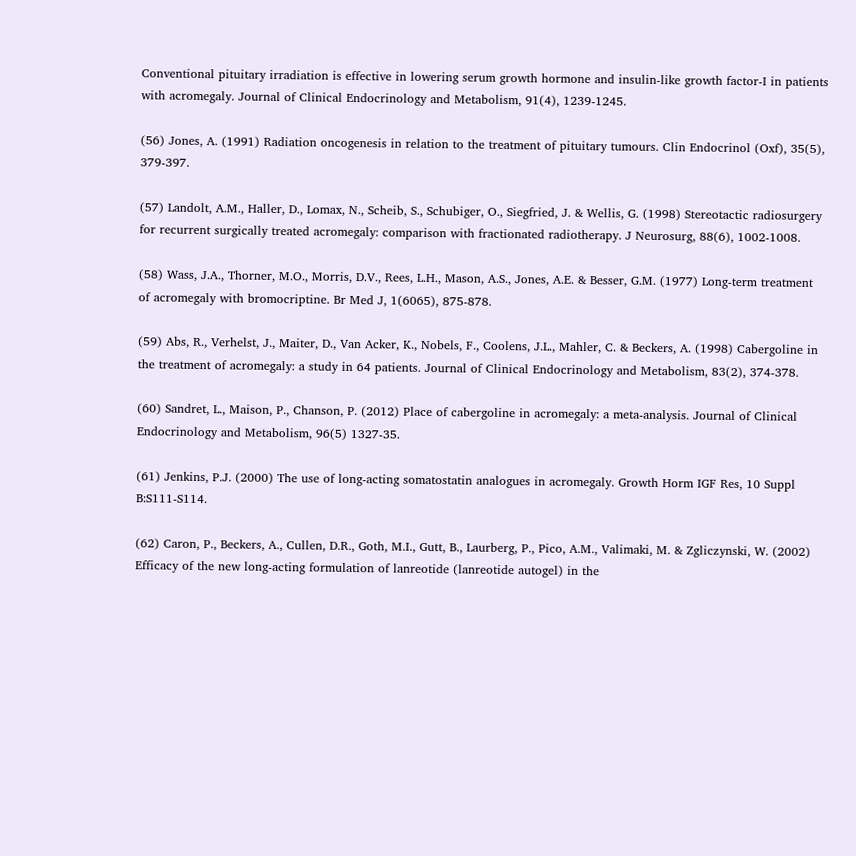Conventional pituitary irradiation is effective in lowering serum growth hormone and insulin-like growth factor-I in patients with acromegaly. Journal of Clinical Endocrinology and Metabolism, 91(4), 1239-1245.

(56) Jones, A. (1991) Radiation oncogenesis in relation to the treatment of pituitary tumours. Clin Endocrinol (Oxf), 35(5), 379-397.

(57) Landolt, A.M., Haller, D., Lomax, N., Scheib, S., Schubiger, O., Siegfried, J. & Wellis, G. (1998) Stereotactic radiosurgery for recurrent surgically treated acromegaly: comparison with fractionated radiotherapy. J Neurosurg, 88(6), 1002-1008.

(58) Wass, J.A., Thorner, M.O., Morris, D.V., Rees, L.H., Mason, A.S., Jones, A.E. & Besser, G.M. (1977) Long-term treatment of acromegaly with bromocriptine. Br Med J, 1(6065), 875-878.

(59) Abs, R., Verhelst, J., Maiter, D., Van Acker, K., Nobels, F., Coolens, J.L., Mahler, C. & Beckers, A. (1998) Cabergoline in the treatment of acromegaly: a study in 64 patients. Journal of Clinical Endocrinology and Metabolism, 83(2), 374-378.

(60) Sandret, L., Maison, P., Chanson, P. (2012) Place of cabergoline in acromegaly: a meta-analysis. Journal of Clinical Endocrinology and Metabolism, 96(5) 1327-35.

(61) Jenkins, P.J. (2000) The use of long-acting somatostatin analogues in acromegaly. Growth Horm IGF Res, 10 Suppl B:S111-S114.

(62) Caron, P., Beckers, A., Cullen, D.R., Goth, M.I., Gutt, B., Laurberg, P., Pico, A.M., Valimaki, M. & Zgliczynski, W. (2002) Efficacy of the new long-acting formulation of lanreotide (lanreotide autogel) in the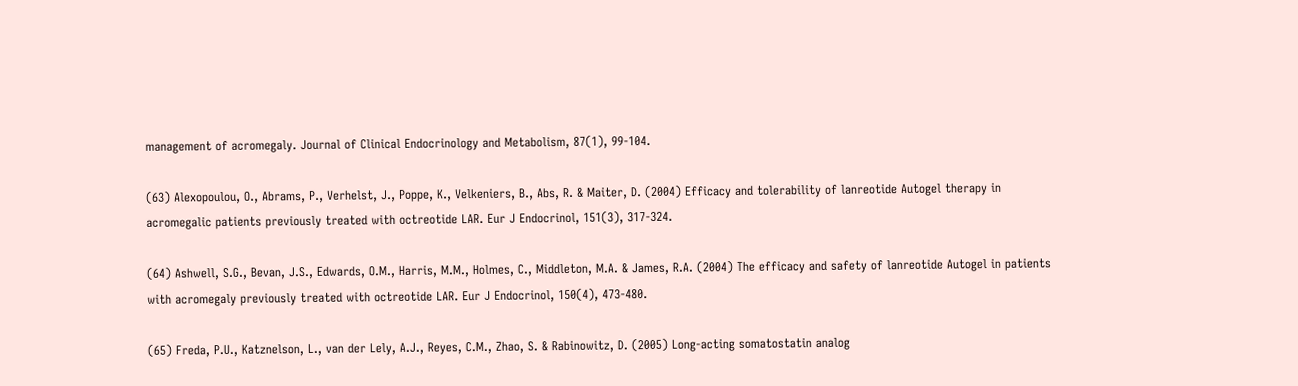management of acromegaly. Journal of Clinical Endocrinology and Metabolism, 87(1), 99-104.

(63) Alexopoulou, O., Abrams, P., Verhelst, J., Poppe, K., Velkeniers, B., Abs, R. & Maiter, D. (2004) Efficacy and tolerability of lanreotide Autogel therapy in acromegalic patients previously treated with octreotide LAR. Eur J Endocrinol, 151(3), 317-324.

(64) Ashwell, S.G., Bevan, J.S., Edwards, O.M., Harris, M.M., Holmes, C., Middleton, M.A. & James, R.A. (2004) The efficacy and safety of lanreotide Autogel in patients with acromegaly previously treated with octreotide LAR. Eur J Endocrinol, 150(4), 473-480.

(65) Freda, P.U., Katznelson, L., van der Lely, A.J., Reyes, C.M., Zhao, S. & Rabinowitz, D. (2005) Long-acting somatostatin analog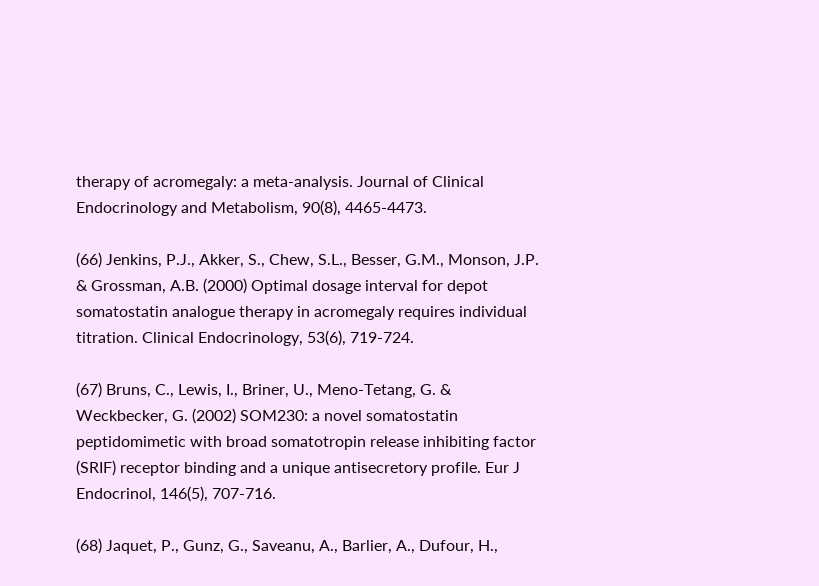therapy of acromegaly: a meta-analysis. Journal of Clinical Endocrinology and Metabolism, 90(8), 4465-4473.

(66) Jenkins, P.J., Akker, S., Chew, S.L., Besser, G.M., Monson, J.P. & Grossman, A.B. (2000) Optimal dosage interval for depot somatostatin analogue therapy in acromegaly requires individual titration. Clinical Endocrinology, 53(6), 719-724.

(67) Bruns, C., Lewis, I., Briner, U., Meno-Tetang, G. & Weckbecker, G. (2002) SOM230: a novel somatostatin peptidomimetic with broad somatotropin release inhibiting factor (SRIF) receptor binding and a unique antisecretory profile. Eur J Endocrinol, 146(5), 707-716.

(68) Jaquet, P., Gunz, G., Saveanu, A., Barlier, A., Dufour, H.,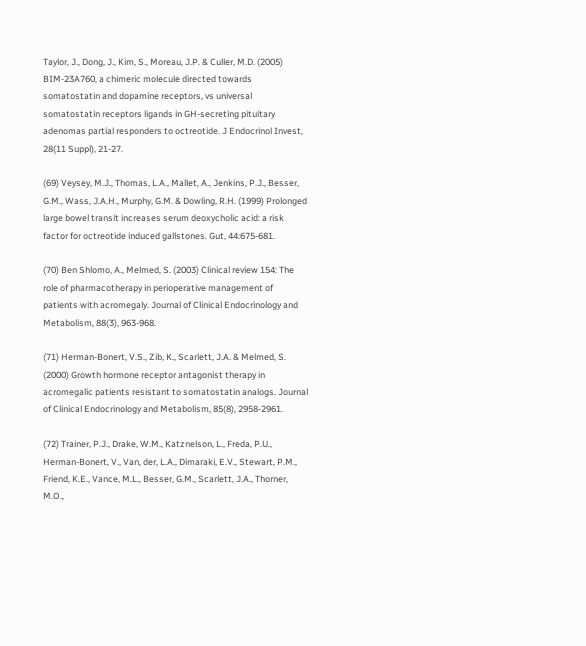Taylor, J., Dong, J., Kim, S., Moreau, J.P. & Culler, M.D. (2005) BIM-23A760, a chimeric molecule directed towards somatostatin and dopamine receptors, vs universal somatostatin receptors ligands in GH-secreting pituitary adenomas partial responders to octreotide. J Endocrinol Invest, 28(11 Suppl), 21-27.

(69) Veysey, M.J., Thomas, L.A., Mallet, A., Jenkins, P.J., Besser, G.M., Wass, J.A.H., Murphy, G.M. & Dowling, R.H. (1999) Prolonged large bowel transit increases serum deoxycholic acid: a risk factor for octreotide induced gallstones. Gut, 44:675-681.

(70) Ben Shlomo, A., Melmed, S. (2003) Clinical review 154: The role of pharmacotherapy in perioperative management of patients with acromegaly. Journal of Clinical Endocrinology and Metabolism, 88(3), 963-968.

(71) Herman-Bonert, V.S., Zib, K., Scarlett, J.A. & Melmed, S. (2000) Growth hormone receptor antagonist therapy in acromegalic patients resistant to somatostatin analogs. Journal of Clinical Endocrinology and Metabolism, 85(8), 2958-2961.

(72) Trainer, P.J., Drake, W.M., Katznelson, L., Freda, P.U., Herman-Bonert, V., Van, der, L.A., Dimaraki, E.V., Stewart, P.M., Friend, K.E., Vance, M.L., Besser, G.M., Scarlett, J.A., Thorner, M.O.,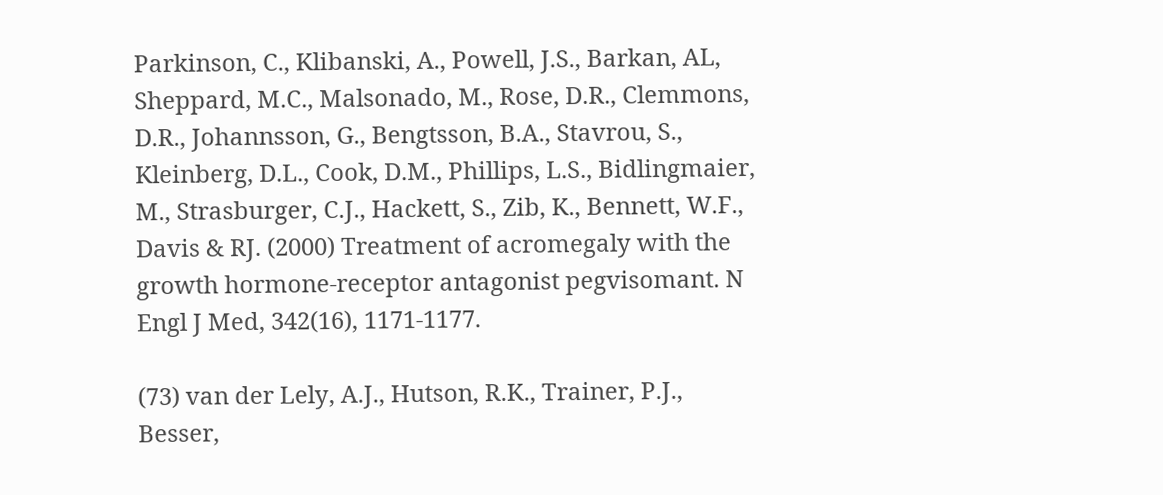Parkinson, C., Klibanski, A., Powell, J.S., Barkan, AL, Sheppard, M.C., Malsonado, M., Rose, D.R., Clemmons, D.R., Johannsson, G., Bengtsson, B.A., Stavrou, S., Kleinberg, D.L., Cook, D.M., Phillips, L.S., Bidlingmaier, M., Strasburger, C.J., Hackett, S., Zib, K., Bennett, W.F., Davis & RJ. (2000) Treatment of acromegaly with the growth hormone-receptor antagonist pegvisomant. N Engl J Med, 342(16), 1171-1177.

(73) van der Lely, A.J., Hutson, R.K., Trainer, P.J., Besser,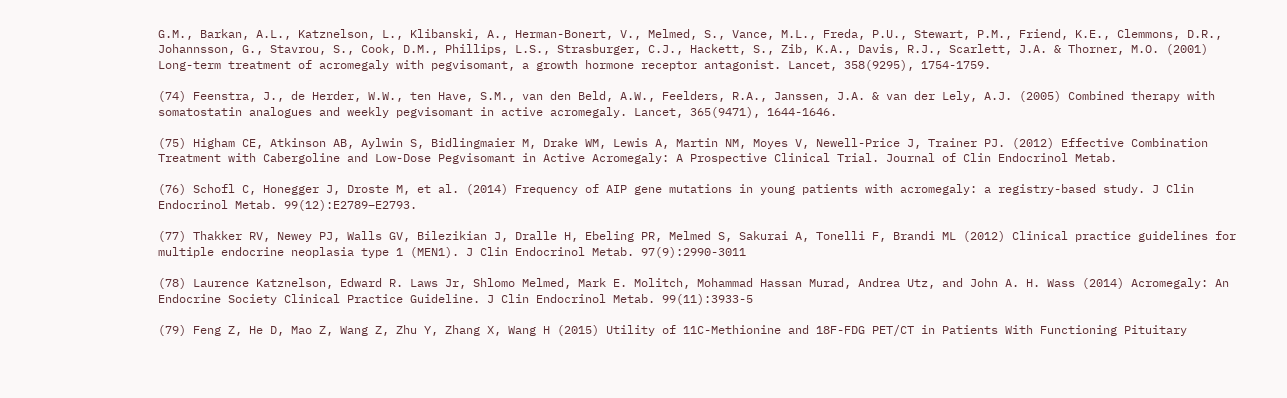G.M., Barkan, A.L., Katznelson, L., Klibanski, A., Herman-Bonert, V., Melmed, S., Vance, M.L., Freda, P.U., Stewart, P.M., Friend, K.E., Clemmons, D.R., Johannsson, G., Stavrou, S., Cook, D.M., Phillips, L.S., Strasburger, C.J., Hackett, S., Zib, K.A., Davis, R.J., Scarlett, J.A. & Thorner, M.O. (2001) Long-term treatment of acromegaly with pegvisomant, a growth hormone receptor antagonist. Lancet, 358(9295), 1754-1759.

(74) Feenstra, J., de Herder, W.W., ten Have, S.M., van den Beld, A.W., Feelders, R.A., Janssen, J.A. & van der Lely, A.J. (2005) Combined therapy with somatostatin analogues and weekly pegvisomant in active acromegaly. Lancet, 365(9471), 1644-1646.

(75) Higham CE, Atkinson AB, Aylwin S, Bidlingmaier M, Drake WM, Lewis A, Martin NM, Moyes V, Newell-Price J, Trainer PJ. (2012) Effective Combination Treatment with Cabergoline and Low-Dose Pegvisomant in Active Acromegaly: A Prospective Clinical Trial. Journal of Clin Endocrinol Metab.

(76) Schofl C, Honegger J, Droste M, et al. (2014) Frequency of AIP gene mutations in young patients with acromegaly: a registry-based study. J Clin Endocrinol Metab. 99(12):E2789–E2793.

(77) Thakker RV, Newey PJ, Walls GV, Bilezikian J, Dralle H, Ebeling PR, Melmed S, Sakurai A, Tonelli F, Brandi ML (2012) Clinical practice guidelines for multiple endocrine neoplasia type 1 (MEN1). J Clin Endocrinol Metab. 97(9):2990-3011

(78) Laurence Katznelson, Edward R. Laws Jr, Shlomo Melmed, Mark E. Molitch, Mohammad Hassan Murad, Andrea Utz, and John A. H. Wass (2014) Acromegaly: An Endocrine Society Clinical Practice Guideline. J Clin Endocrinol Metab. 99(11):3933-5

(79) Feng Z, He D, Mao Z, Wang Z, Zhu Y, Zhang X, Wang H (2015) Utility of 11C-Methionine and 18F-FDG PET/CT in Patients With Functioning Pituitary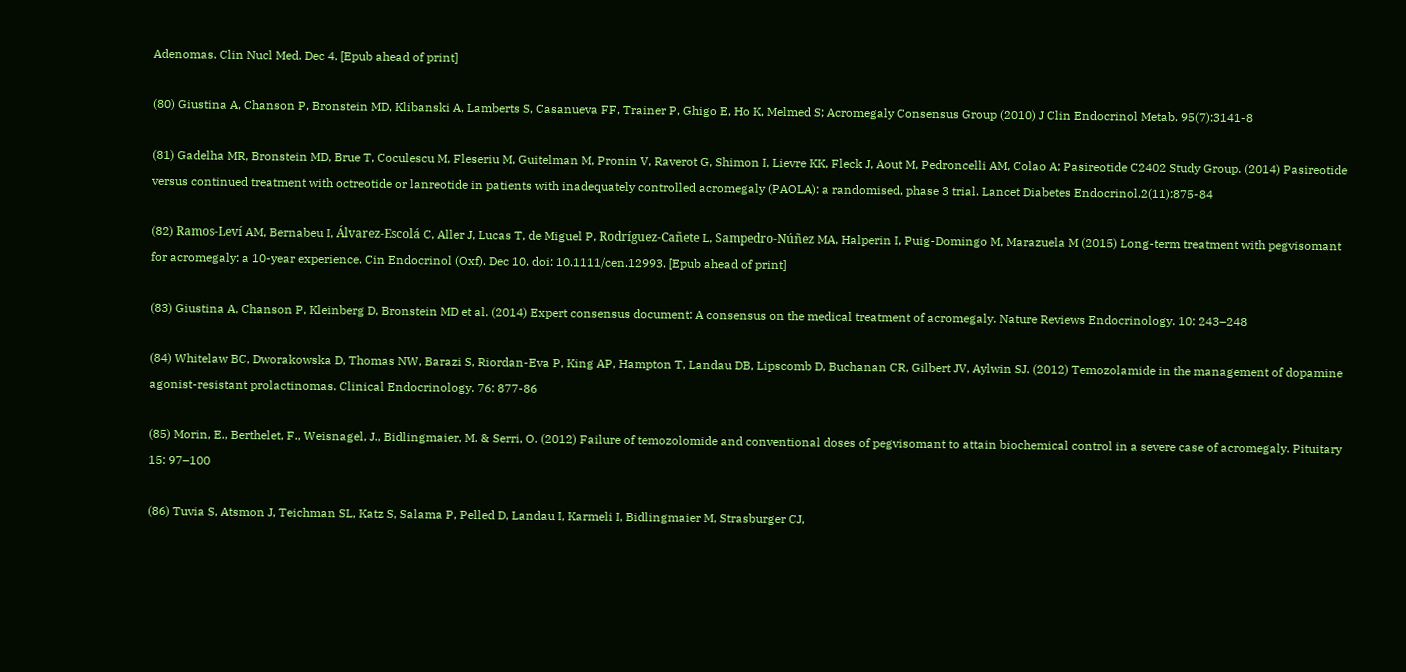Adenomas. Clin Nucl Med. Dec 4. [Epub ahead of print]

(80) Giustina A, Chanson P, Bronstein MD, Klibanski A, Lamberts S, Casanueva FF, Trainer P, Ghigo E, Ho K, Melmed S; Acromegaly Consensus Group (2010) J Clin Endocrinol Metab. 95(7):3141-8

(81) Gadelha MR, Bronstein MD, Brue T, Coculescu M, Fleseriu M, Guitelman M, Pronin V, Raverot G, Shimon I, Lievre KK, Fleck J, Aout M, Pedroncelli AM, Colao A; Pasireotide C2402 Study Group. (2014) Pasireotide versus continued treatment with octreotide or lanreotide in patients with inadequately controlled acromegaly (PAOLA): a randomised, phase 3 trial. Lancet Diabetes Endocrinol.2(11):875-84

(82) Ramos-Leví AM, Bernabeu I, Álvarez-Escolá C, Aller J, Lucas T, de Miguel P, Rodríguez-Cañete L, Sampedro-Núñez MA, Halperin I, Puig-Domingo M, Marazuela M (2015) Long-term treatment with pegvisomant for acromegaly: a 10-year experience. Cin Endocrinol (Oxf). Dec 10. doi: 10.1111/cen.12993. [Epub ahead of print]

(83) Giustina A, Chanson P, Kleinberg D, Bronstein MD et al. (2014) Expert consensus document: A consensus on the medical treatment of acromegaly. Nature Reviews Endocrinology. 10: 243–248

(84) Whitelaw BC, Dworakowska D, Thomas NW, Barazi S, Riordan-Eva P, King AP, Hampton T, Landau DB, Lipscomb D, Buchanan CR, Gilbert JV, Aylwin SJ. (2012) Temozolamide in the management of dopamine agonist-resistant prolactinomas. Clinical Endocrinology. 76: 877-86

(85) Morin, E., Berthelet, F., Weisnagel, J., Bidlingmaier, M. & Serri, O. (2012) Failure of temozolomide and conventional doses of pegvisomant to attain biochemical control in a severe case of acromegaly. Pituitary 15: 97–100

(86) Tuvia S, Atsmon J, Teichman SL, Katz S, Salama P, Pelled D, Landau I, Karmeli I, Bidlingmaier M, Strasburger CJ,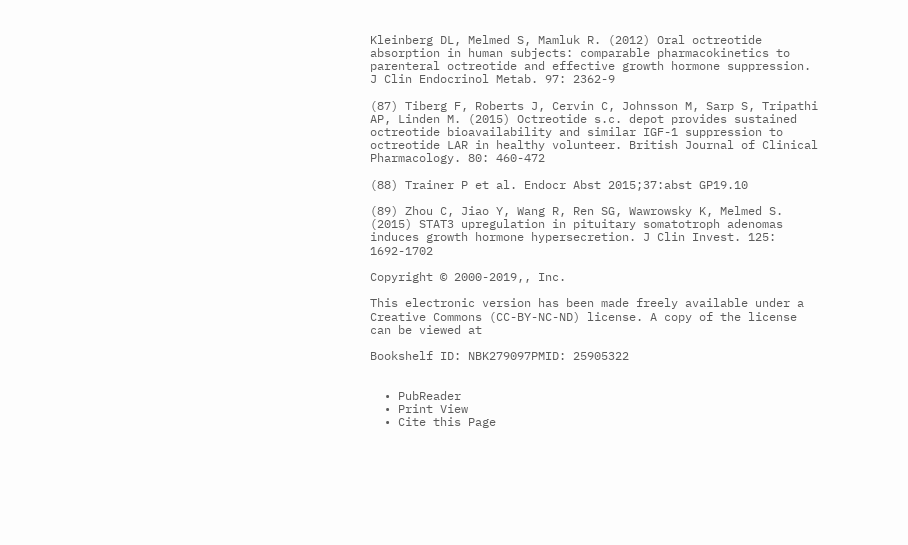Kleinberg DL, Melmed S, Mamluk R. (2012) Oral octreotide absorption in human subjects: comparable pharmacokinetics to parenteral octreotide and effective growth hormone suppression. J Clin Endocrinol Metab. 97: 2362-9

(87) Tiberg F, Roberts J, Cervin C, Johnsson M, Sarp S, Tripathi AP, Linden M. (2015) Octreotide s.c. depot provides sustained octreotide bioavailability and similar IGF-1 suppression to octreotide LAR in healthy volunteer. British Journal of Clinical Pharmacology. 80: 460-472

(88) Trainer P et al. Endocr Abst 2015;37:abst GP19.10

(89) Zhou C, Jiao Y, Wang R, Ren SG, Wawrowsky K, Melmed S. (2015) STAT3 upregulation in pituitary somatotroph adenomas induces growth hormone hypersecretion. J Clin Invest. 125: 1692-1702

Copyright © 2000-2019,, Inc.

This electronic version has been made freely available under a Creative Commons (CC-BY-NC-ND) license. A copy of the license can be viewed at

Bookshelf ID: NBK279097PMID: 25905322


  • PubReader
  • Print View
  • Cite this Page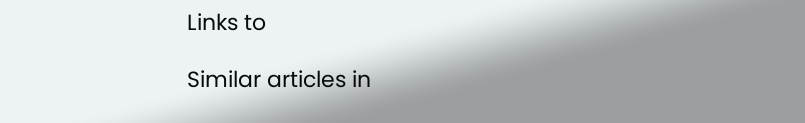Links to

Similar articles in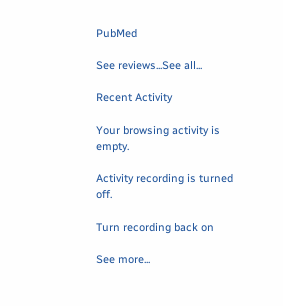PubMed

See reviews...See all...

Recent Activity

Your browsing activity is empty.

Activity recording is turned off.

Turn recording back on

See more...